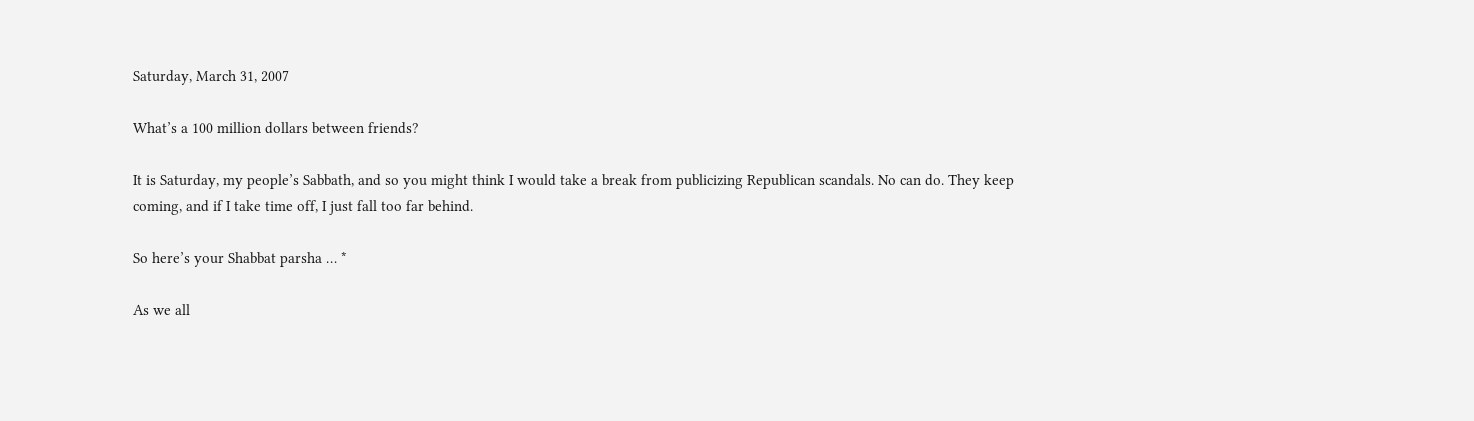Saturday, March 31, 2007

What’s a 100 million dollars between friends?

It is Saturday, my people’s Sabbath, and so you might think I would take a break from publicizing Republican scandals. No can do. They keep coming, and if I take time off, I just fall too far behind.

So here’s your Shabbat parsha … *

As we all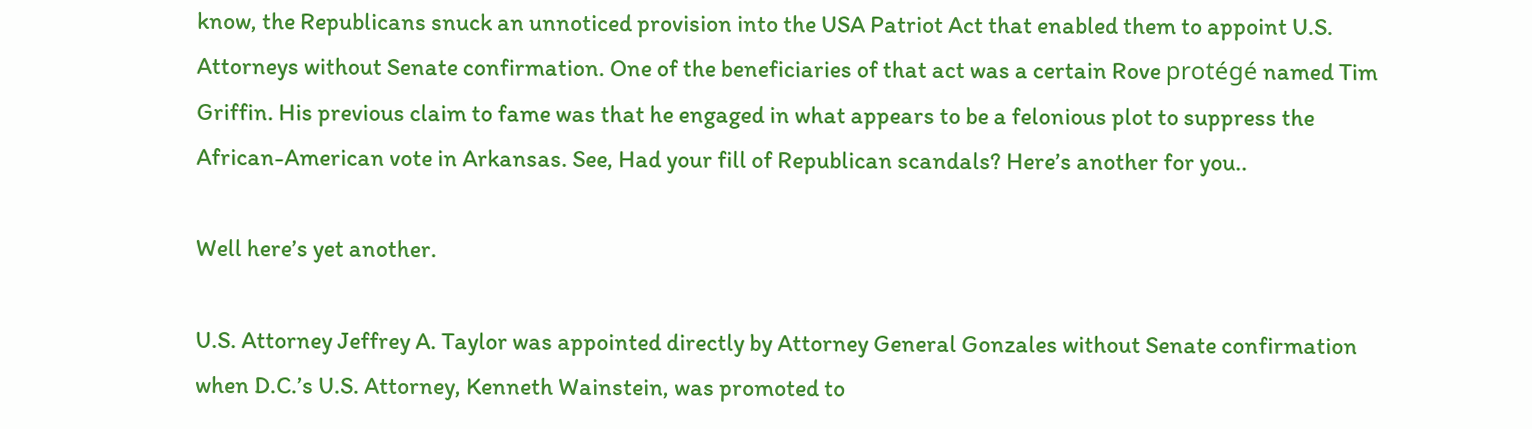know, the Republicans snuck an unnoticed provision into the USA Patriot Act that enabled them to appoint U.S. Attorneys without Senate confirmation. One of the beneficiaries of that act was a certain Rove protégé named Tim Griffin. His previous claim to fame was that he engaged in what appears to be a felonious plot to suppress the African-American vote in Arkansas. See, Had your fill of Republican scandals? Here’s another for you..

Well here’s yet another.

U.S. Attorney Jeffrey A. Taylor was appointed directly by Attorney General Gonzales without Senate confirmation when D.C.’s U.S. Attorney, Kenneth Wainstein, was promoted to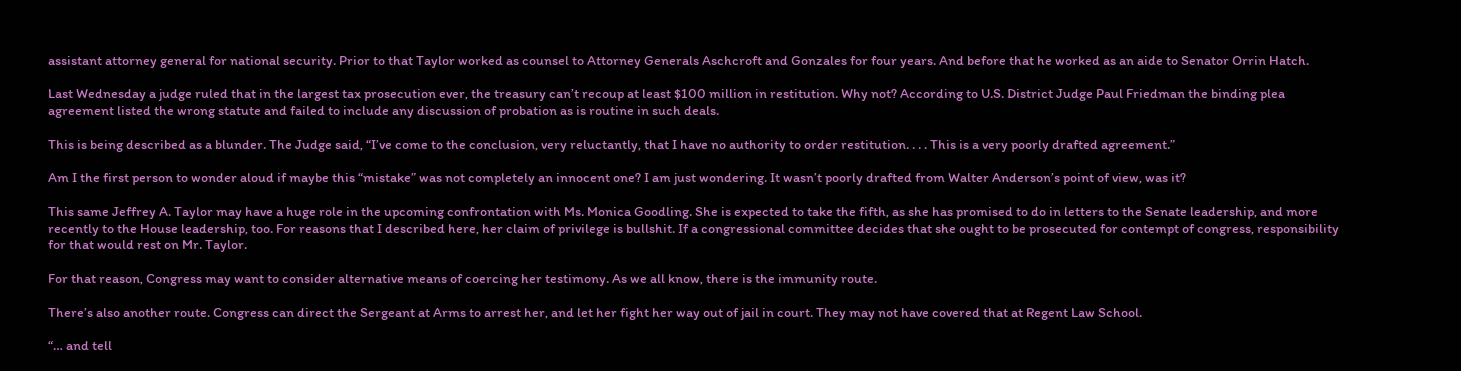assistant attorney general for national security. Prior to that Taylor worked as counsel to Attorney Generals Aschcroft and Gonzales for four years. And before that he worked as an aide to Senator Orrin Hatch.

Last Wednesday a judge ruled that in the largest tax prosecution ever, the treasury can’t recoup at least $100 million in restitution. Why not? According to U.S. District Judge Paul Friedman the binding plea agreement listed the wrong statute and failed to include any discussion of probation as is routine in such deals.

This is being described as a blunder. The Judge said, “I’ve come to the conclusion, very reluctantly, that I have no authority to order restitution. . . . This is a very poorly drafted agreement.”

Am I the first person to wonder aloud if maybe this “mistake” was not completely an innocent one? I am just wondering. It wasn’t poorly drafted from Walter Anderson’s point of view, was it?

This same Jeffrey A. Taylor may have a huge role in the upcoming confrontation with Ms. Monica Goodling. She is expected to take the fifth, as she has promised to do in letters to the Senate leadership, and more recently to the House leadership, too. For reasons that I described here, her claim of privilege is bullshit. If a congressional committee decides that she ought to be prosecuted for contempt of congress, responsibility for that would rest on Mr. Taylor.

For that reason, Congress may want to consider alternative means of coercing her testimony. As we all know, there is the immunity route.

There’s also another route. Congress can direct the Sergeant at Arms to arrest her, and let her fight her way out of jail in court. They may not have covered that at Regent Law School.

“… and tell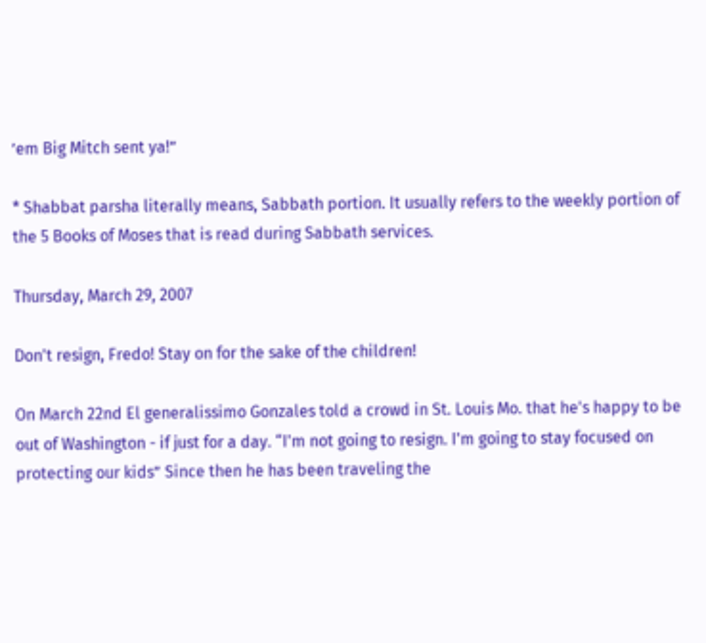’em Big Mitch sent ya!”

* Shabbat parsha literally means, Sabbath portion. It usually refers to the weekly portion of the 5 Books of Moses that is read during Sabbath services.

Thursday, March 29, 2007

Don't resign, Fredo! Stay on for the sake of the children!

On March 22nd El generalissimo Gonzales told a crowd in St. Louis Mo. that he's happy to be out of Washington - if just for a day. “I'm not going to resign. I'm going to stay focused on protecting our kids” Since then he has been traveling the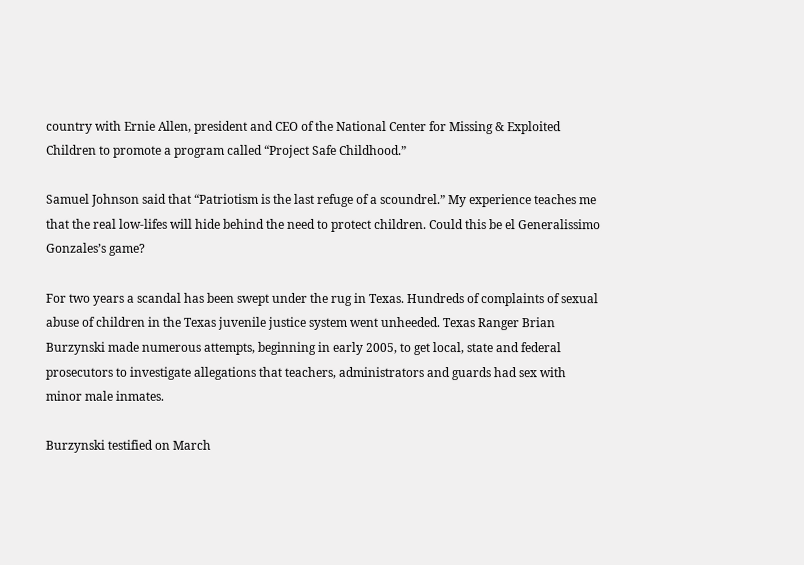country with Ernie Allen, president and CEO of the National Center for Missing & Exploited Children to promote a program called “Project Safe Childhood.”

Samuel Johnson said that “Patriotism is the last refuge of a scoundrel.” My experience teaches me that the real low-lifes will hide behind the need to protect children. Could this be el Generalissimo Gonzales’s game?

For two years a scandal has been swept under the rug in Texas. Hundreds of complaints of sexual abuse of children in the Texas juvenile justice system went unheeded. Texas Ranger Brian Burzynski made numerous attempts, beginning in early 2005, to get local, state and federal prosecutors to investigate allegations that teachers, administrators and guards had sex with minor male inmates.

Burzynski testified on March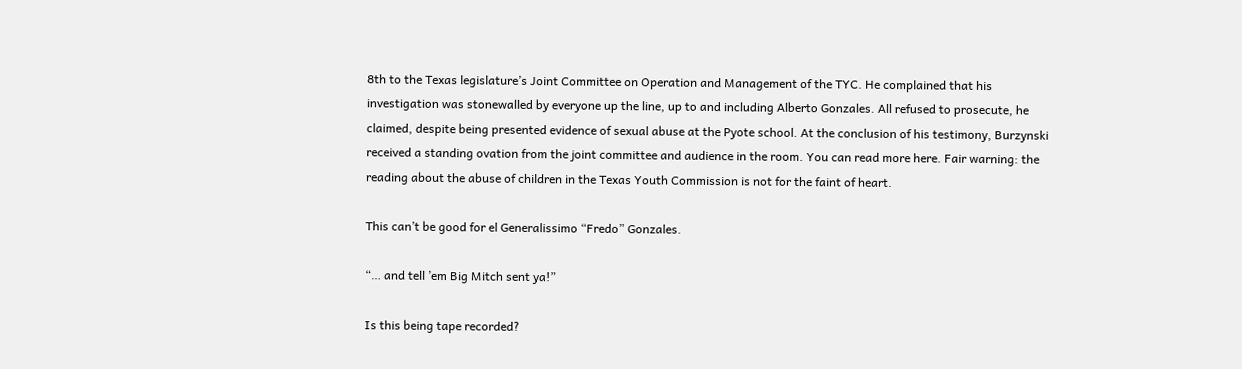8th to the Texas legislature’s Joint Committee on Operation and Management of the TYC. He complained that his investigation was stonewalled by everyone up the line, up to and including Alberto Gonzales. All refused to prosecute, he claimed, despite being presented evidence of sexual abuse at the Pyote school. At the conclusion of his testimony, Burzynski received a standing ovation from the joint committee and audience in the room. You can read more here. Fair warning: the reading about the abuse of children in the Texas Youth Commission is not for the faint of heart.

This can’t be good for el Generalissimo “Fredo” Gonzales.

“… and tell ’em Big Mitch sent ya!”

Is this being tape recorded?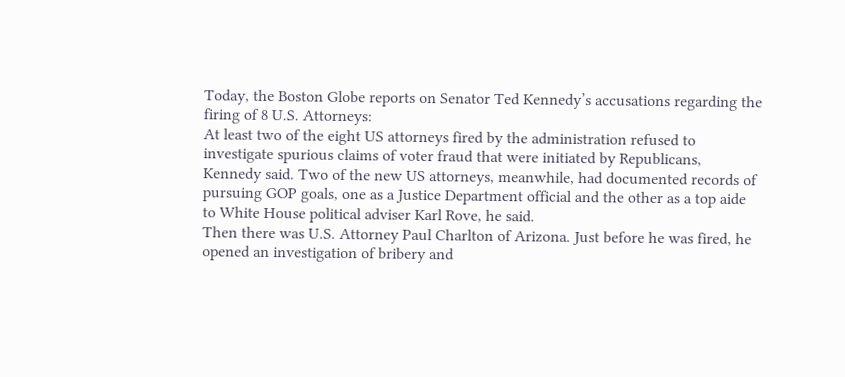Today, the Boston Globe reports on Senator Ted Kennedy’s accusations regarding the firing of 8 U.S. Attorneys:
At least two of the eight US attorneys fired by the administration refused to investigate spurious claims of voter fraud that were initiated by Republicans, Kennedy said. Two of the new US attorneys, meanwhile, had documented records of pursuing GOP goals, one as a Justice Department official and the other as a top aide to White House political adviser Karl Rove, he said.
Then there was U.S. Attorney Paul Charlton of Arizona. Just before he was fired, he opened an investigation of bribery and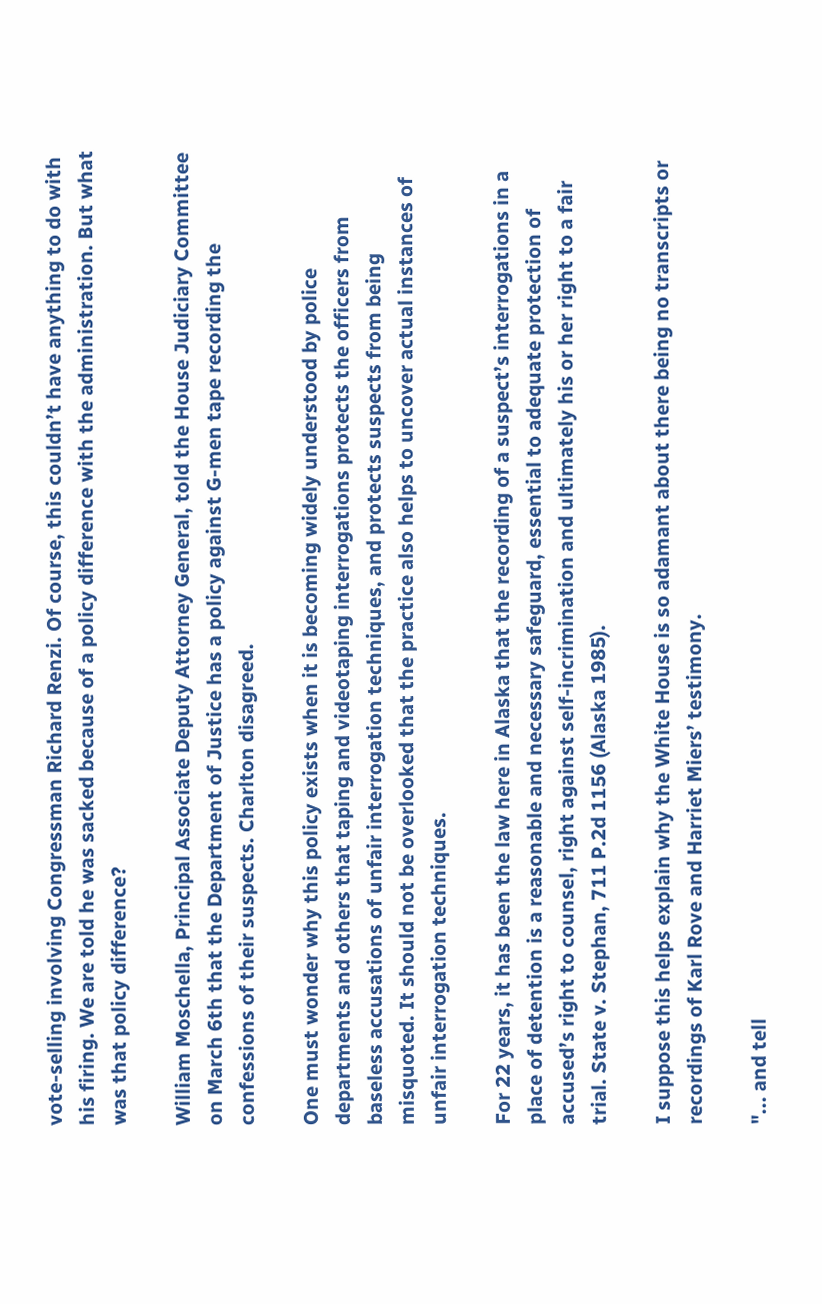vote-selling involving Congressman Richard Renzi. Of course, this couldn’t have anything to do with his firing. We are told he was sacked because of a policy difference with the administration. But what was that policy difference?

William Moschella, Principal Associate Deputy Attorney General, told the House Judiciary Committee on March 6th that the Department of Justice has a policy against G-men tape recording the confessions of their suspects. Charlton disagreed.

One must wonder why this policy exists when it is becoming widely understood by police departments and others that taping and videotaping interrogations protects the officers from baseless accusations of unfair interrogation techniques, and protects suspects from being misquoted. It should not be overlooked that the practice also helps to uncover actual instances of unfair interrogation techniques.

For 22 years, it has been the law here in Alaska that the recording of a suspect’s interrogations in a place of detention is a reasonable and necessary safeguard, essential to adequate protection of accused’s right to counsel, right against self-incrimination and ultimately his or her right to a fair trial. State v. Stephan, 711 P.2d 1156 (Alaska 1985).

I suppose this helps explain why the White House is so adamant about there being no transcripts or recordings of Karl Rove and Harriet Miers’ testimony.

"... and tell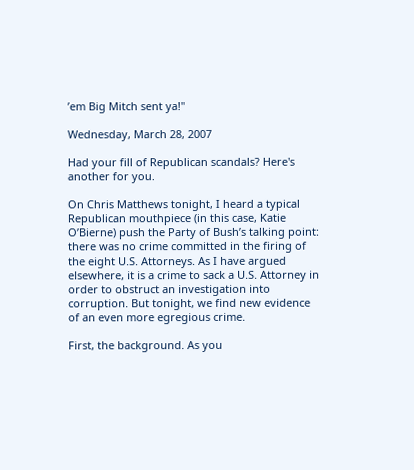’em Big Mitch sent ya!"

Wednesday, March 28, 2007

Had your fill of Republican scandals? Here's another for you.

On Chris Matthews tonight, I heard a typical Republican mouthpiece (in this case, Katie O’Bierne) push the Party of Bush’s talking point: there was no crime committed in the firing of the eight U.S. Attorneys. As I have argued elsewhere, it is a crime to sack a U.S. Attorney in order to obstruct an investigation into corruption. But tonight, we find new evidence of an even more egregious crime.

First, the background. As you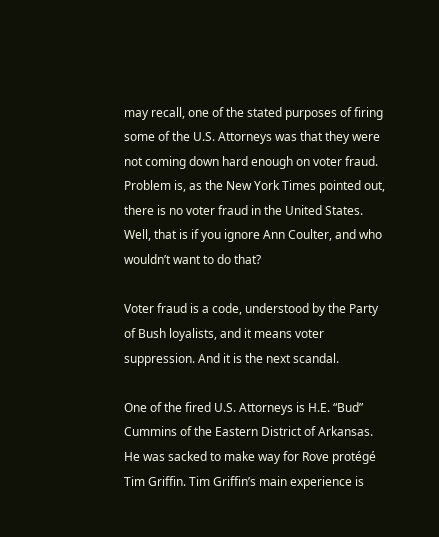may recall, one of the stated purposes of firing some of the U.S. Attorneys was that they were not coming down hard enough on voter fraud. Problem is, as the New York Times pointed out, there is no voter fraud in the United States. Well, that is if you ignore Ann Coulter, and who wouldn’t want to do that?

Voter fraud is a code, understood by the Party of Bush loyalists, and it means voter suppression. And it is the next scandal.

One of the fired U.S. Attorneys is H.E. “Bud” Cummins of the Eastern District of Arkansas. He was sacked to make way for Rove protégé Tim Griffin. Tim Griffin’s main experience is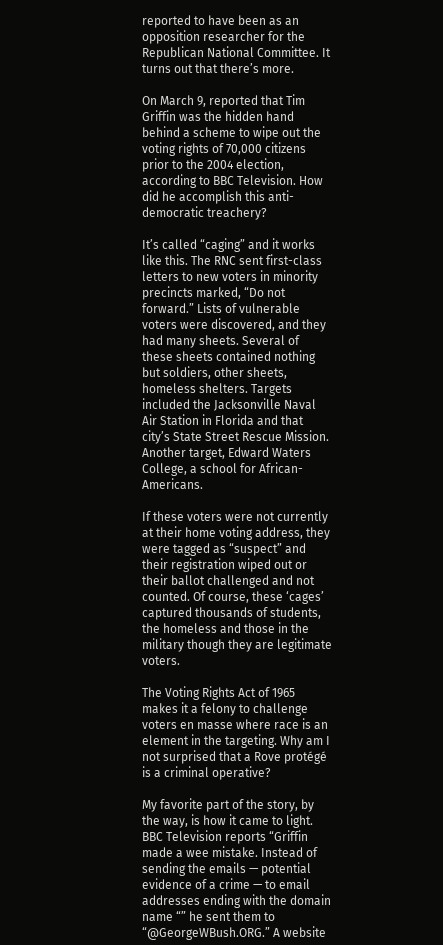reported to have been as an opposition researcher for the Republican National Committee. It turns out that there’s more.

On March 9, reported that Tim Griffin was the hidden hand behind a scheme to wipe out the voting rights of 70,000 citizens prior to the 2004 election, according to BBC Television. How did he accomplish this anti-democratic treachery?

It’s called “caging” and it works like this. The RNC sent first-class letters to new voters in minority precincts marked, “Do not forward.” Lists of vulnerable voters were discovered, and they had many sheets. Several of these sheets contained nothing but soldiers, other sheets, homeless shelters. Targets included the Jacksonville Naval Air Station in Florida and that city’s State Street Rescue Mission. Another target, Edward Waters College, a school for African-Americans.

If these voters were not currently at their home voting address, they were tagged as “suspect” and their registration wiped out or their ballot challenged and not counted. Of course, these ‘cages’ captured thousands of students, the homeless and those in the military though they are legitimate voters.

The Voting Rights Act of 1965 makes it a felony to challenge voters en masse where race is an element in the targeting. Why am I not surprised that a Rove protégé is a criminal operative?

My favorite part of the story, by the way, is how it came to light. BBC Television reports “Griffin made a wee mistake. Instead of sending the emails — potential evidence of a crime — to email addresses ending with the domain name “” he sent them to “@GeorgeWBush.ORG.” A website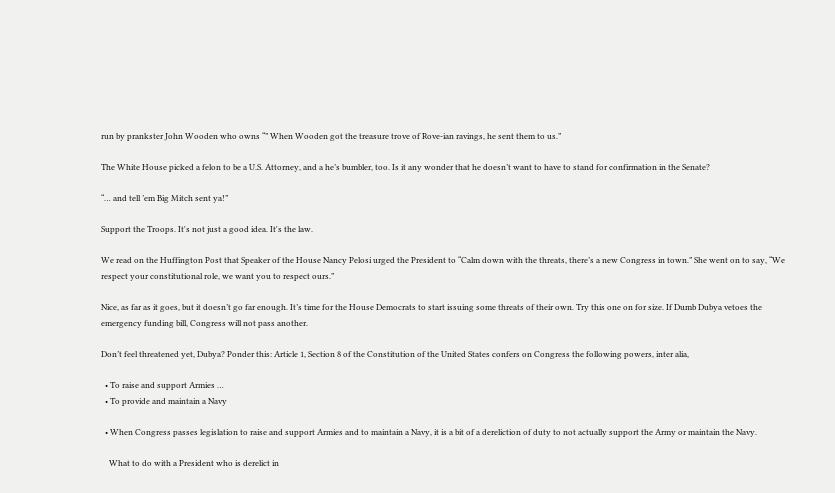run by prankster John Wooden who owns “” When Wooden got the treasure trove of Rove-ian ravings, he sent them to us.”

The White House picked a felon to be a U.S. Attorney, and a he’s bumbler, too. Is it any wonder that he doesn’t want to have to stand for confirmation in the Senate?

“… and tell ’em Big Mitch sent ya!”

Support the Troops. It's not just a good idea. It's the law.

We read on the Huffington Post that Speaker of the House Nancy Pelosi urged the President to “Calm down with the threats, there’s a new Congress in town.” She went on to say, “We respect your constitutional role, we want you to respect ours.”

Nice, as far as it goes, but it doesn’t go far enough. It’s time for the House Democrats to start issuing some threats of their own. Try this one on for size. If Dumb Dubya vetoes the emergency funding bill, Congress will not pass another.

Don’t feel threatened yet, Dubya? Ponder this: Article 1, Section 8 of the Constitution of the United States confers on Congress the following powers, inter alia,

  • To raise and support Armies …
  • To provide and maintain a Navy

  • When Congress passes legislation to raise and support Armies and to maintain a Navy, it is a bit of a dereliction of duty to not actually support the Army or maintain the Navy.

    What to do with a President who is derelict in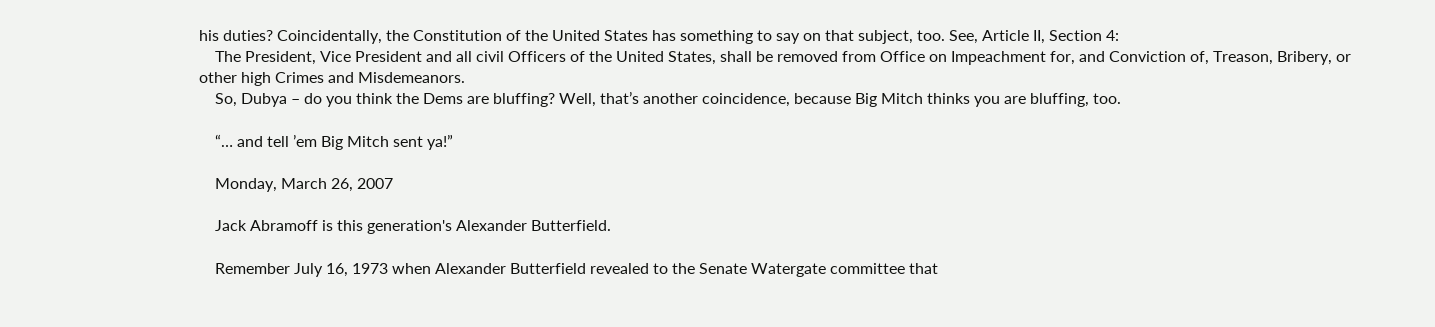his duties? Coincidentally, the Constitution of the United States has something to say on that subject, too. See, Article II, Section 4:
    The President, Vice President and all civil Officers of the United States, shall be removed from Office on Impeachment for, and Conviction of, Treason, Bribery, or other high Crimes and Misdemeanors.
    So, Dubya – do you think the Dems are bluffing? Well, that’s another coincidence, because Big Mitch thinks you are bluffing, too.

    “… and tell ’em Big Mitch sent ya!”

    Monday, March 26, 2007

    Jack Abramoff is this generation's Alexander Butterfield.

    Remember July 16, 1973 when Alexander Butterfield revealed to the Senate Watergate committee that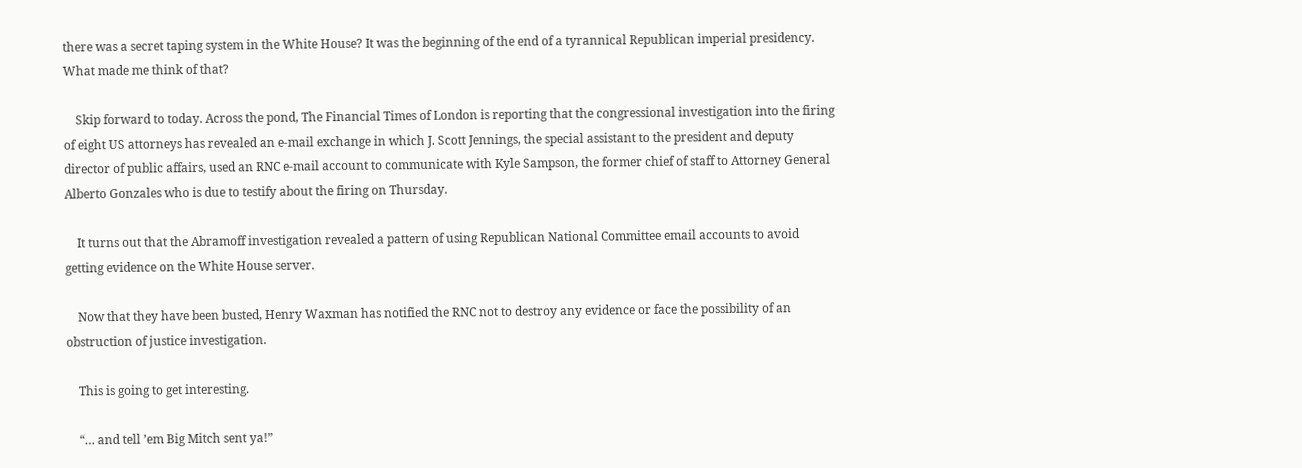there was a secret taping system in the White House? It was the beginning of the end of a tyrannical Republican imperial presidency. What made me think of that?

    Skip forward to today. Across the pond, The Financial Times of London is reporting that the congressional investigation into the firing of eight US attorneys has revealed an e-mail exchange in which J. Scott Jennings, the special assistant to the president and deputy director of public affairs, used an RNC e-mail account to communicate with Kyle Sampson, the former chief of staff to Attorney General Alberto Gonzales who is due to testify about the firing on Thursday.

    It turns out that the Abramoff investigation revealed a pattern of using Republican National Committee email accounts to avoid getting evidence on the White House server.

    Now that they have been busted, Henry Waxman has notified the RNC not to destroy any evidence or face the possibility of an obstruction of justice investigation.

    This is going to get interesting.

    “… and tell ’em Big Mitch sent ya!”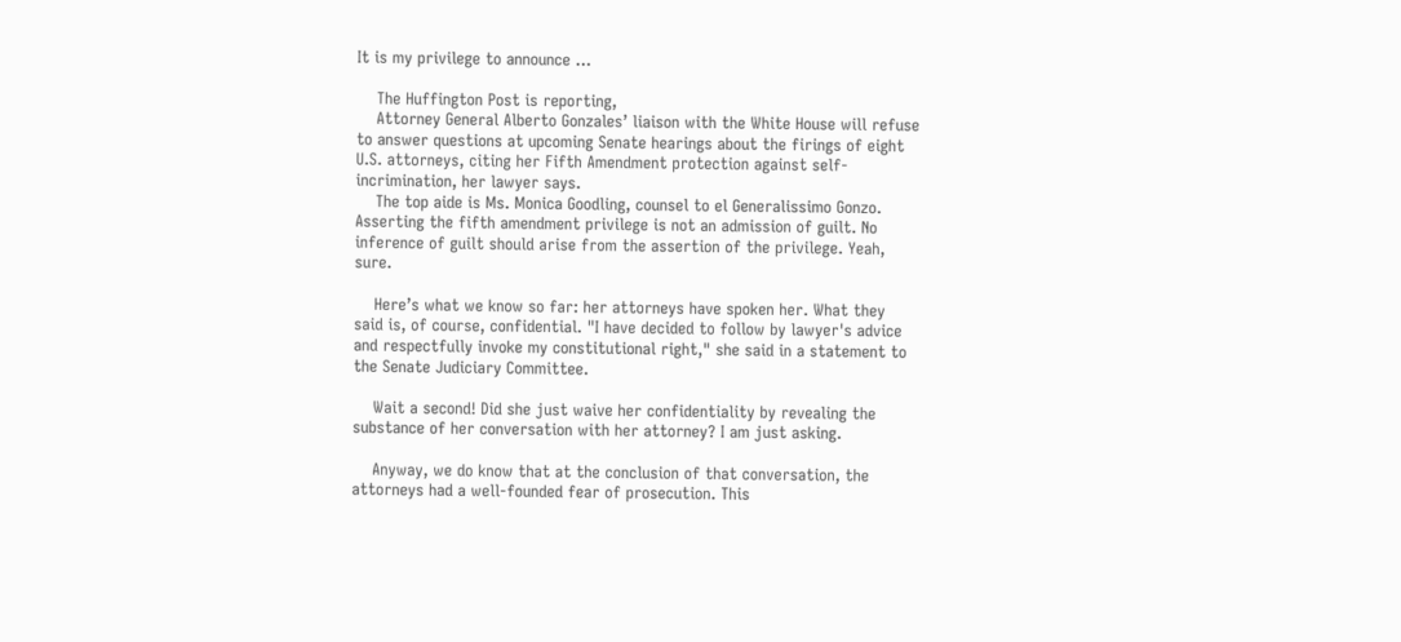It is my privilege to announce …

    The Huffington Post is reporting,
    Attorney General Alberto Gonzales’ liaison with the White House will refuse to answer questions at upcoming Senate hearings about the firings of eight U.S. attorneys, citing her Fifth Amendment protection against self-incrimination, her lawyer says.
    The top aide is Ms. Monica Goodling, counsel to el Generalissimo Gonzo. Asserting the fifth amendment privilege is not an admission of guilt. No inference of guilt should arise from the assertion of the privilege. Yeah, sure.

    Here’s what we know so far: her attorneys have spoken her. What they said is, of course, confidential. "I have decided to follow by lawyer's advice and respectfully invoke my constitutional right," she said in a statement to the Senate Judiciary Committee.

    Wait a second! Did she just waive her confidentiality by revealing the substance of her conversation with her attorney? I am just asking.

    Anyway, we do know that at the conclusion of that conversation, the attorneys had a well-founded fear of prosecution. This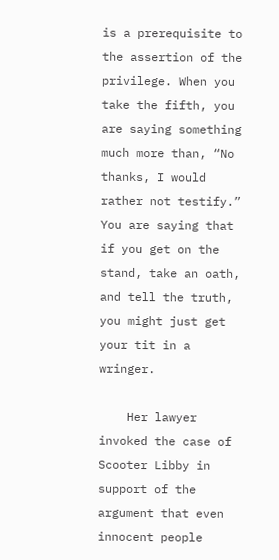is a prerequisite to the assertion of the privilege. When you take the fifth, you are saying something much more than, “No thanks, I would rather not testify.” You are saying that if you get on the stand, take an oath, and tell the truth, you might just get your tit in a wringer.

    Her lawyer invoked the case of Scooter Libby in support of the argument that even innocent people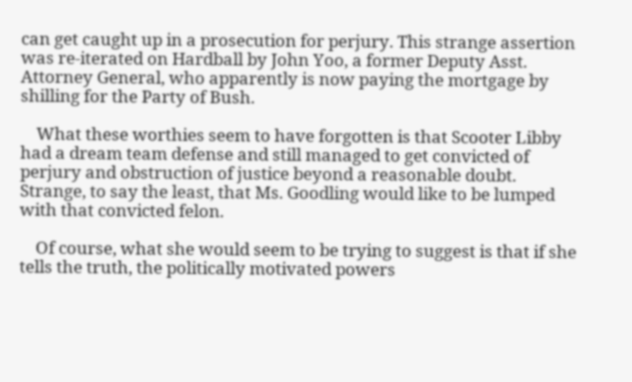can get caught up in a prosecution for perjury. This strange assertion was re-iterated on Hardball by John Yoo, a former Deputy Asst. Attorney General, who apparently is now paying the mortgage by shilling for the Party of Bush.

    What these worthies seem to have forgotten is that Scooter Libby had a dream team defense and still managed to get convicted of perjury and obstruction of justice beyond a reasonable doubt. Strange, to say the least, that Ms. Goodling would like to be lumped with that convicted felon.

    Of course, what she would seem to be trying to suggest is that if she tells the truth, the politically motivated powers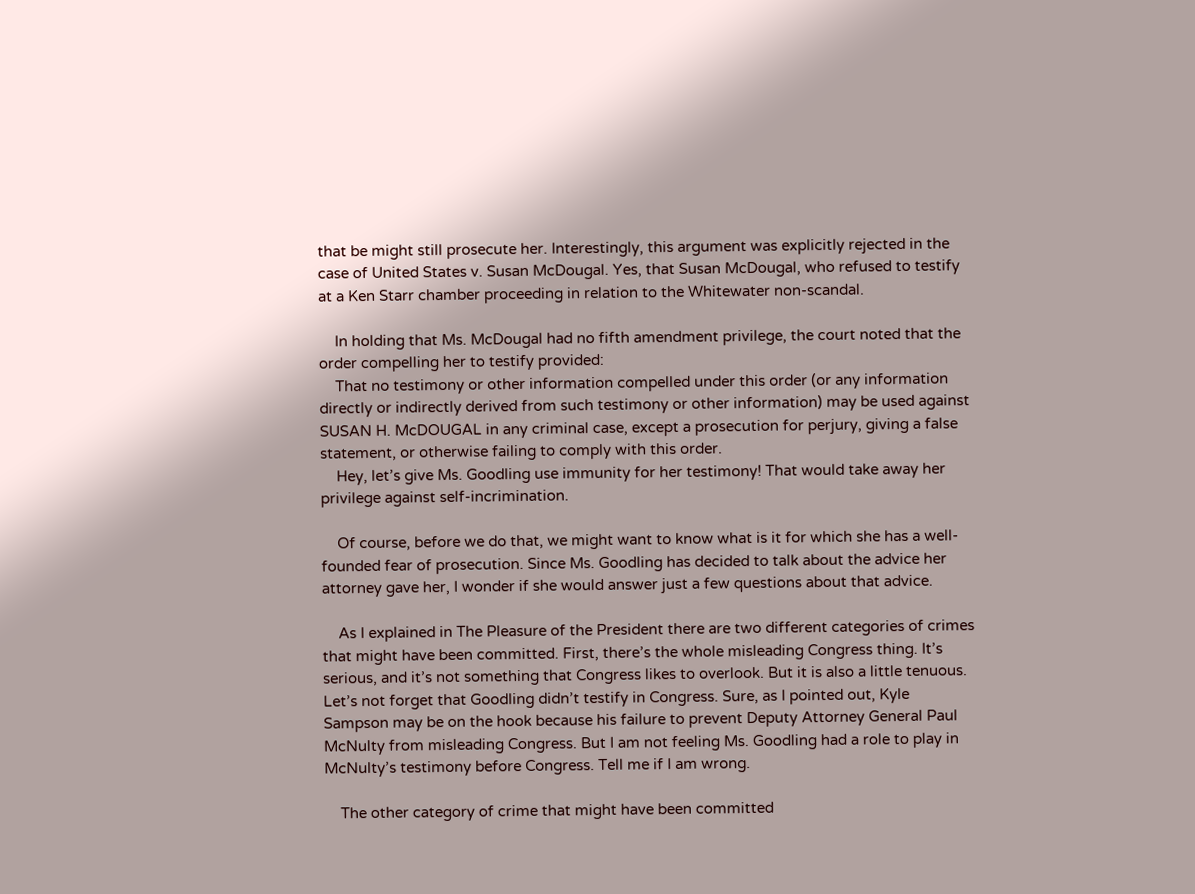that be might still prosecute her. Interestingly, this argument was explicitly rejected in the case of United States v. Susan McDougal. Yes, that Susan McDougal, who refused to testify at a Ken Starr chamber proceeding in relation to the Whitewater non-scandal.

    In holding that Ms. McDougal had no fifth amendment privilege, the court noted that the order compelling her to testify provided:
    That no testimony or other information compelled under this order (or any information directly or indirectly derived from such testimony or other information) may be used against SUSAN H. McDOUGAL in any criminal case, except a prosecution for perjury, giving a false statement, or otherwise failing to comply with this order.
    Hey, let’s give Ms. Goodling use immunity for her testimony! That would take away her privilege against self-incrimination.

    Of course, before we do that, we might want to know what is it for which she has a well-founded fear of prosecution. Since Ms. Goodling has decided to talk about the advice her attorney gave her, I wonder if she would answer just a few questions about that advice.

    As I explained in The Pleasure of the President there are two different categories of crimes that might have been committed. First, there’s the whole misleading Congress thing. It’s serious, and it’s not something that Congress likes to overlook. But it is also a little tenuous. Let’s not forget that Goodling didn’t testify in Congress. Sure, as I pointed out, Kyle Sampson may be on the hook because his failure to prevent Deputy Attorney General Paul McNulty from misleading Congress. But I am not feeling Ms. Goodling had a role to play in McNulty’s testimony before Congress. Tell me if I am wrong.

    The other category of crime that might have been committed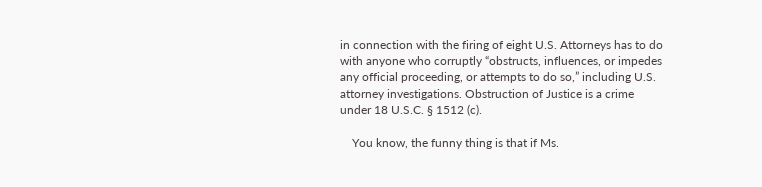in connection with the firing of eight U.S. Attorneys has to do with anyone who corruptly “obstructs, influences, or impedes any official proceeding, or attempts to do so,” including U.S. attorney investigations. Obstruction of Justice is a crime under 18 U.S.C. § 1512 (c).

    You know, the funny thing is that if Ms.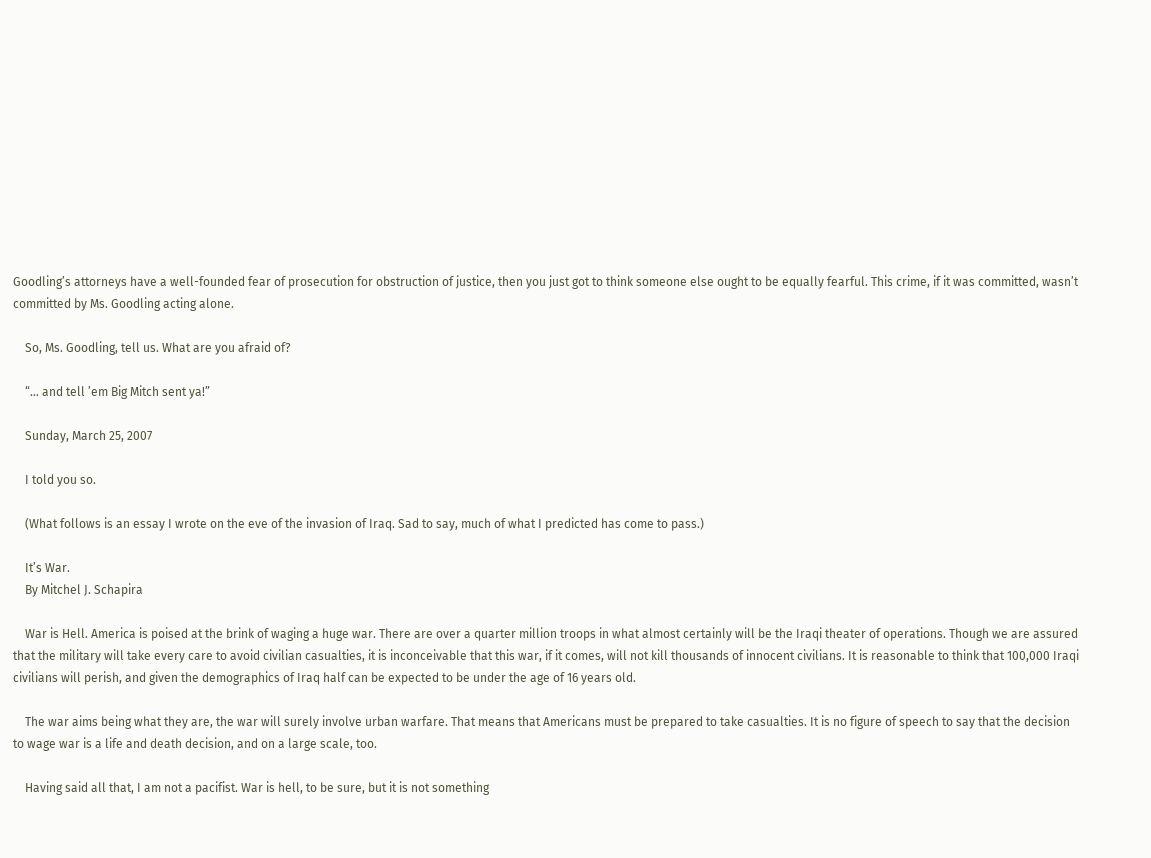Goodling’s attorneys have a well-founded fear of prosecution for obstruction of justice, then you just got to think someone else ought to be equally fearful. This crime, if it was committed, wasn’t committed by Ms. Goodling acting alone.

    So, Ms. Goodling, tell us. What are you afraid of?

    “… and tell ’em Big Mitch sent ya!”

    Sunday, March 25, 2007

    I told you so.

    (What follows is an essay I wrote on the eve of the invasion of Iraq. Sad to say, much of what I predicted has come to pass.)

    It’s War.
    By Mitchel J. Schapira

    War is Hell. America is poised at the brink of waging a huge war. There are over a quarter million troops in what almost certainly will be the Iraqi theater of operations. Though we are assured that the military will take every care to avoid civilian casualties, it is inconceivable that this war, if it comes, will not kill thousands of innocent civilians. It is reasonable to think that 100,000 Iraqi civilians will perish, and given the demographics of Iraq half can be expected to be under the age of 16 years old.

    The war aims being what they are, the war will surely involve urban warfare. That means that Americans must be prepared to take casualties. It is no figure of speech to say that the decision to wage war is a life and death decision, and on a large scale, too.

    Having said all that, I am not a pacifist. War is hell, to be sure, but it is not something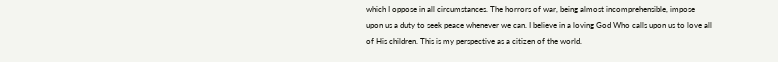which I oppose in all circumstances. The horrors of war, being almost incomprehensible, impose upon us a duty to seek peace whenever we can. I believe in a loving God Who calls upon us to love all of His children. This is my perspective as a citizen of the world.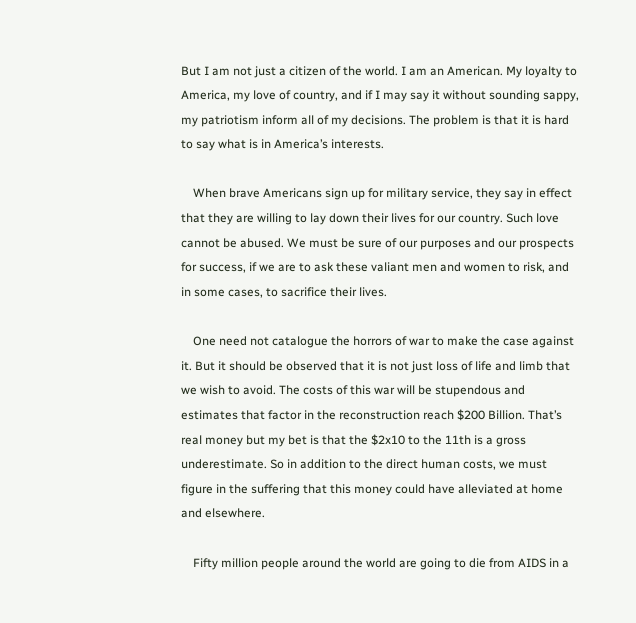But I am not just a citizen of the world. I am an American. My loyalty to America, my love of country, and if I may say it without sounding sappy, my patriotism inform all of my decisions. The problem is that it is hard to say what is in America’s interests.

    When brave Americans sign up for military service, they say in effect that they are willing to lay down their lives for our country. Such love cannot be abused. We must be sure of our purposes and our prospects for success, if we are to ask these valiant men and women to risk, and in some cases, to sacrifice their lives.

    One need not catalogue the horrors of war to make the case against it. But it should be observed that it is not just loss of life and limb that we wish to avoid. The costs of this war will be stupendous and estimates that factor in the reconstruction reach $200 Billion. That’s real money but my bet is that the $2x10 to the 11th is a gross underestimate. So in addition to the direct human costs, we must figure in the suffering that this money could have alleviated at home and elsewhere.

    Fifty million people around the world are going to die from AIDS in a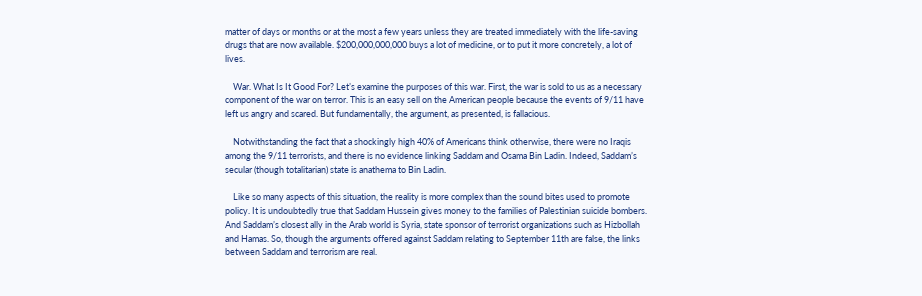matter of days or months or at the most a few years unless they are treated immediately with the life-saving drugs that are now available. $200,000,000,000 buys a lot of medicine, or to put it more concretely, a lot of lives.

    War. What Is It Good For? Let’s examine the purposes of this war. First, the war is sold to us as a necessary component of the war on terror. This is an easy sell on the American people because the events of 9/11 have left us angry and scared. But fundamentally, the argument, as presented, is fallacious.

    Notwithstanding the fact that a shockingly high 40% of Americans think otherwise, there were no Iraqis among the 9/11 terrorists, and there is no evidence linking Saddam and Osama Bin Ladin. Indeed, Saddam’s secular (though totalitarian) state is anathema to Bin Ladin.

    Like so many aspects of this situation, the reality is more complex than the sound bites used to promote policy. It is undoubtedly true that Saddam Hussein gives money to the families of Palestinian suicide bombers. And Saddam’s closest ally in the Arab world is Syria, state sponsor of terrorist organizations such as Hizbollah and Hamas. So, though the arguments offered against Saddam relating to September 11th are false, the links between Saddam and terrorism are real.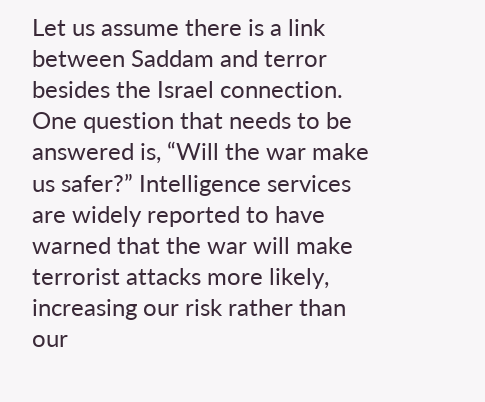Let us assume there is a link between Saddam and terror besides the Israel connection. One question that needs to be answered is, “Will the war make us safer?” Intelligence services are widely reported to have warned that the war will make terrorist attacks more likely, increasing our risk rather than our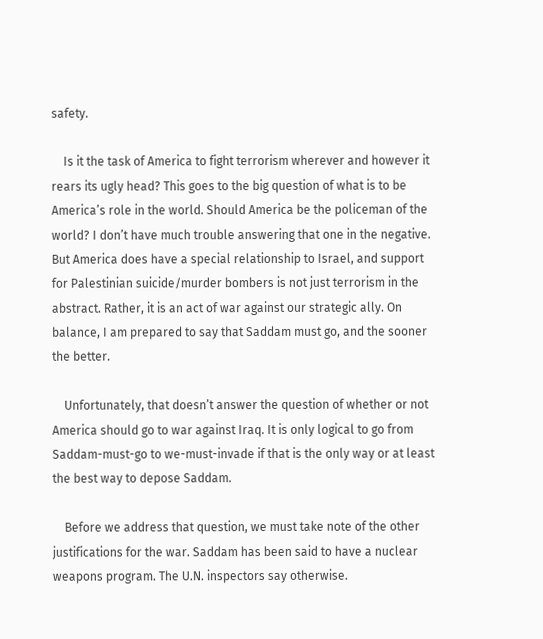safety.

    Is it the task of America to fight terrorism wherever and however it rears its ugly head? This goes to the big question of what is to be America’s role in the world. Should America be the policeman of the world? I don’t have much trouble answering that one in the negative. But America does have a special relationship to Israel, and support for Palestinian suicide/murder bombers is not just terrorism in the abstract. Rather, it is an act of war against our strategic ally. On balance, I am prepared to say that Saddam must go, and the sooner the better.

    Unfortunately, that doesn’t answer the question of whether or not America should go to war against Iraq. It is only logical to go from Saddam-must-go to we-must-invade if that is the only way or at least the best way to depose Saddam.

    Before we address that question, we must take note of the other justifications for the war. Saddam has been said to have a nuclear weapons program. The U.N. inspectors say otherwise.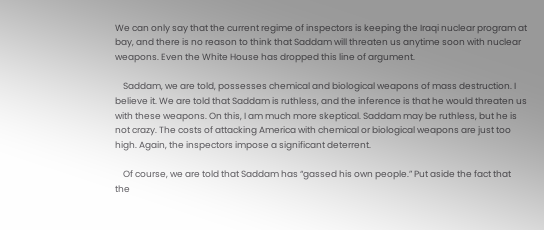We can only say that the current regime of inspectors is keeping the Iraqi nuclear program at bay, and there is no reason to think that Saddam will threaten us anytime soon with nuclear weapons. Even the White House has dropped this line of argument.

    Saddam, we are told, possesses chemical and biological weapons of mass destruction. I believe it. We are told that Saddam is ruthless, and the inference is that he would threaten us with these weapons. On this, I am much more skeptical. Saddam may be ruthless, but he is not crazy. The costs of attacking America with chemical or biological weapons are just too high. Again, the inspectors impose a significant deterrent.

    Of course, we are told that Saddam has “gassed his own people.” Put aside the fact that the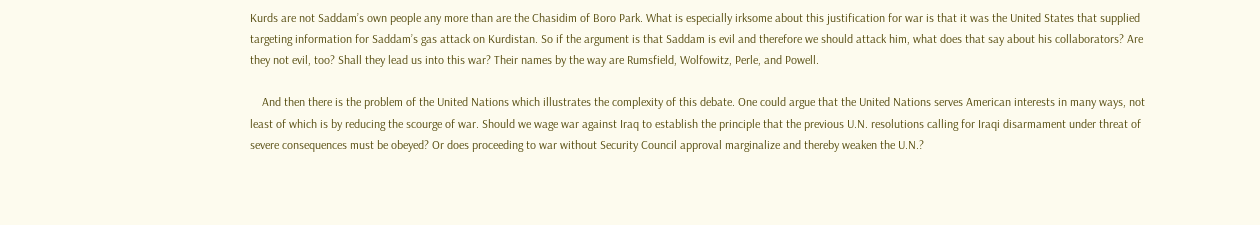Kurds are not Saddam’s own people any more than are the Chasidim of Boro Park. What is especially irksome about this justification for war is that it was the United States that supplied targeting information for Saddam’s gas attack on Kurdistan. So if the argument is that Saddam is evil and therefore we should attack him, what does that say about his collaborators? Are they not evil, too? Shall they lead us into this war? Their names by the way are Rumsfield, Wolfowitz, Perle, and Powell.

    And then there is the problem of the United Nations which illustrates the complexity of this debate. One could argue that the United Nations serves American interests in many ways, not least of which is by reducing the scourge of war. Should we wage war against Iraq to establish the principle that the previous U.N. resolutions calling for Iraqi disarmament under threat of severe consequences must be obeyed? Or does proceeding to war without Security Council approval marginalize and thereby weaken the U.N.?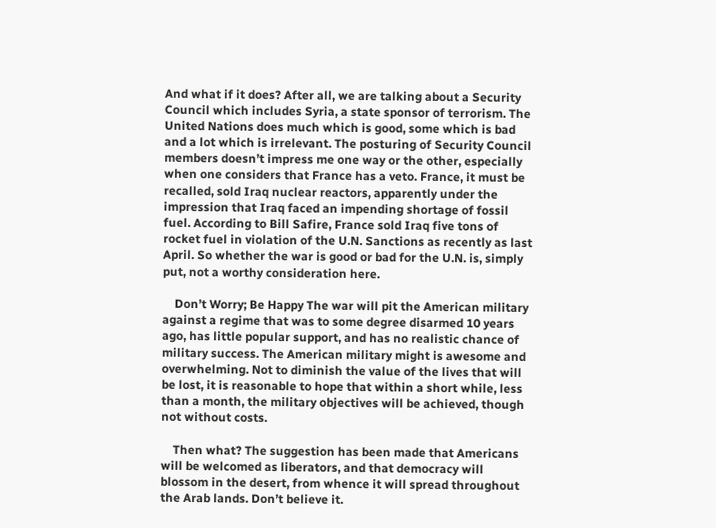And what if it does? After all, we are talking about a Security Council which includes Syria, a state sponsor of terrorism. The United Nations does much which is good, some which is bad and a lot which is irrelevant. The posturing of Security Council members doesn’t impress me one way or the other, especially when one considers that France has a veto. France, it must be recalled, sold Iraq nuclear reactors, apparently under the impression that Iraq faced an impending shortage of fossil fuel. According to Bill Safire, France sold Iraq five tons of rocket fuel in violation of the U.N. Sanctions as recently as last April. So whether the war is good or bad for the U.N. is, simply put, not a worthy consideration here.

    Don’t Worry; Be Happy The war will pit the American military against a regime that was to some degree disarmed 10 years ago, has little popular support, and has no realistic chance of military success. The American military might is awesome and overwhelming. Not to diminish the value of the lives that will be lost, it is reasonable to hope that within a short while, less than a month, the military objectives will be achieved, though not without costs.

    Then what? The suggestion has been made that Americans will be welcomed as liberators, and that democracy will blossom in the desert, from whence it will spread throughout the Arab lands. Don’t believe it.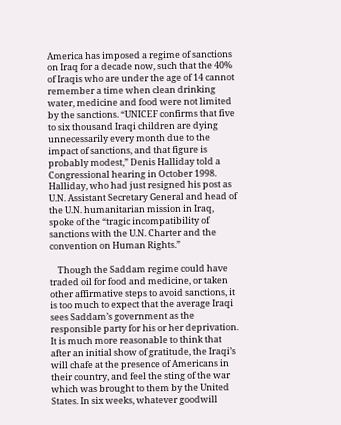America has imposed a regime of sanctions on Iraq for a decade now, such that the 40% of Iraqis who are under the age of 14 cannot remember a time when clean drinking water, medicine and food were not limited by the sanctions. “UNICEF confirms that five to six thousand Iraqi children are dying unnecessarily every month due to the impact of sanctions, and that figure is probably modest,” Denis Halliday told a Congressional hearing in October 1998. Halliday, who had just resigned his post as U.N. Assistant Secretary General and head of the U.N. humanitarian mission in Iraq, spoke of the “tragic incompatibility of sanctions with the U.N. Charter and the convention on Human Rights.”

    Though the Saddam regime could have traded oil for food and medicine, or taken other affirmative steps to avoid sanctions, it is too much to expect that the average Iraqi sees Saddam’s government as the responsible party for his or her deprivation. It is much more reasonable to think that after an initial show of gratitude, the Iraqi’s will chafe at the presence of Americans in their country, and feel the sting of the war which was brought to them by the United States. In six weeks, whatever goodwill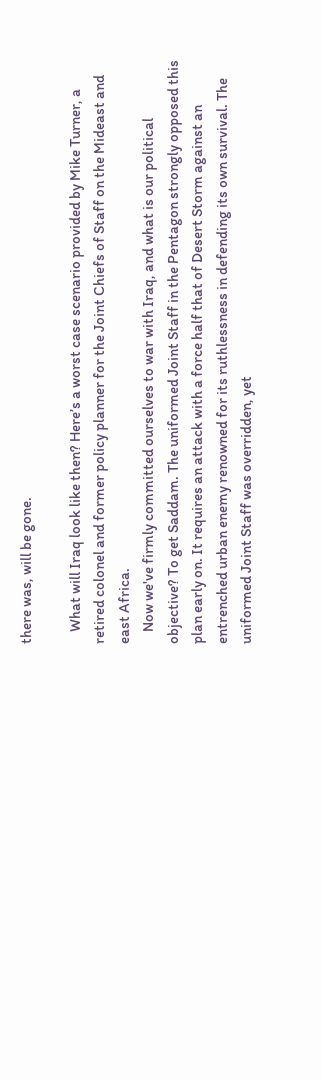there was, will be gone.

    What will Iraq look like then? Here’s a worst case scenario provided by Mike Turner, a retired colonel and former policy planner for the Joint Chiefs of Staff on the Mideast and east Africa.
    Now we've firmly committed ourselves to war with Iraq, and what is our political objective? To get Saddam. The uniformed Joint Staff in the Pentagon strongly opposed this plan early on. It requires an attack with a force half that of Desert Storm against an entrenched urban enemy renowned for its ruthlessness in defending its own survival. The uniformed Joint Staff was overridden, yet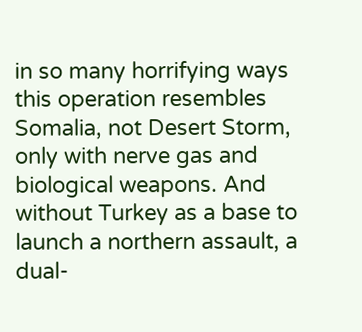in so many horrifying ways this operation resembles Somalia, not Desert Storm, only with nerve gas and biological weapons. And without Turkey as a base to launch a northern assault, a dual-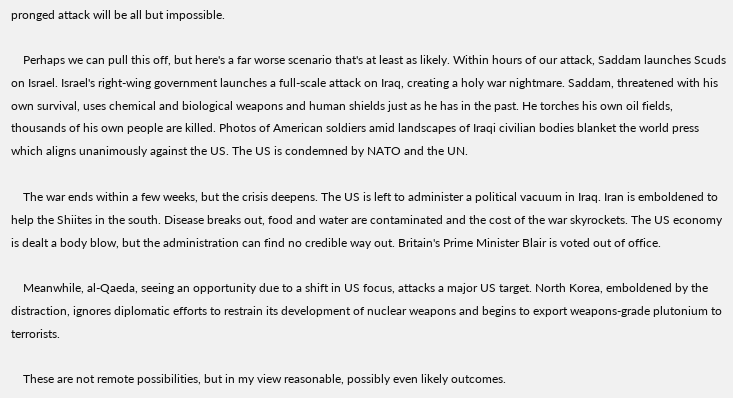pronged attack will be all but impossible.

    Perhaps we can pull this off, but here's a far worse scenario that's at least as likely. Within hours of our attack, Saddam launches Scuds on Israel. Israel's right-wing government launches a full-scale attack on Iraq, creating a holy war nightmare. Saddam, threatened with his own survival, uses chemical and biological weapons and human shields just as he has in the past. He torches his own oil fields, thousands of his own people are killed. Photos of American soldiers amid landscapes of Iraqi civilian bodies blanket the world press which aligns unanimously against the US. The US is condemned by NATO and the UN.

    The war ends within a few weeks, but the crisis deepens. The US is left to administer a political vacuum in Iraq. Iran is emboldened to help the Shiites in the south. Disease breaks out, food and water are contaminated and the cost of the war skyrockets. The US economy is dealt a body blow, but the administration can find no credible way out. Britain's Prime Minister Blair is voted out of office.

    Meanwhile, al-Qaeda, seeing an opportunity due to a shift in US focus, attacks a major US target. North Korea, emboldened by the distraction, ignores diplomatic efforts to restrain its development of nuclear weapons and begins to export weapons-grade plutonium to terrorists.

    These are not remote possibilities, but in my view reasonable, possibly even likely outcomes.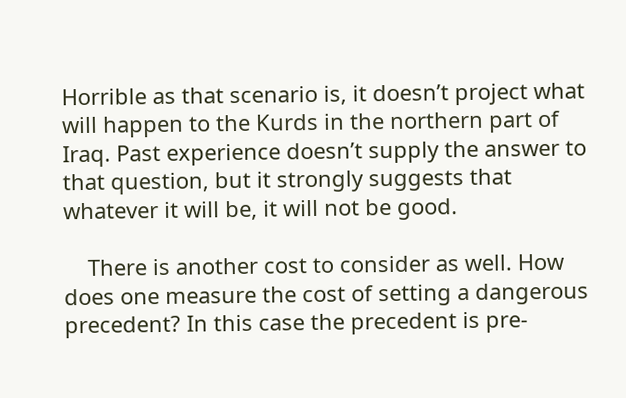Horrible as that scenario is, it doesn’t project what will happen to the Kurds in the northern part of Iraq. Past experience doesn’t supply the answer to that question, but it strongly suggests that whatever it will be, it will not be good.

    There is another cost to consider as well. How does one measure the cost of setting a dangerous precedent? In this case the precedent is pre-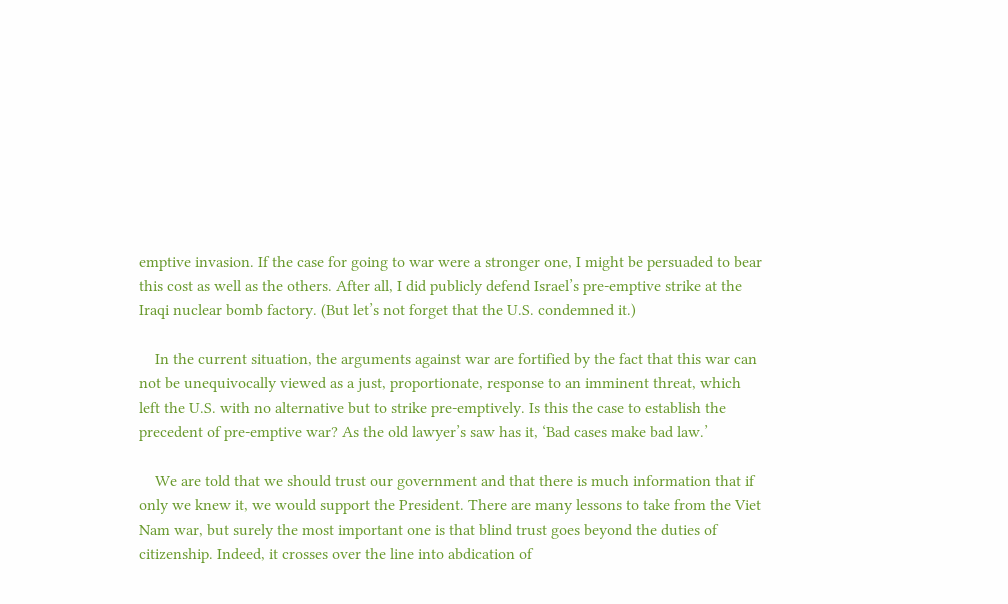emptive invasion. If the case for going to war were a stronger one, I might be persuaded to bear this cost as well as the others. After all, I did publicly defend Israel’s pre-emptive strike at the Iraqi nuclear bomb factory. (But let’s not forget that the U.S. condemned it.)

    In the current situation, the arguments against war are fortified by the fact that this war can not be unequivocally viewed as a just, proportionate, response to an imminent threat, which left the U.S. with no alternative but to strike pre-emptively. Is this the case to establish the precedent of pre-emptive war? As the old lawyer’s saw has it, ‘Bad cases make bad law.’

    We are told that we should trust our government and that there is much information that if only we knew it, we would support the President. There are many lessons to take from the Viet Nam war, but surely the most important one is that blind trust goes beyond the duties of citizenship. Indeed, it crosses over the line into abdication of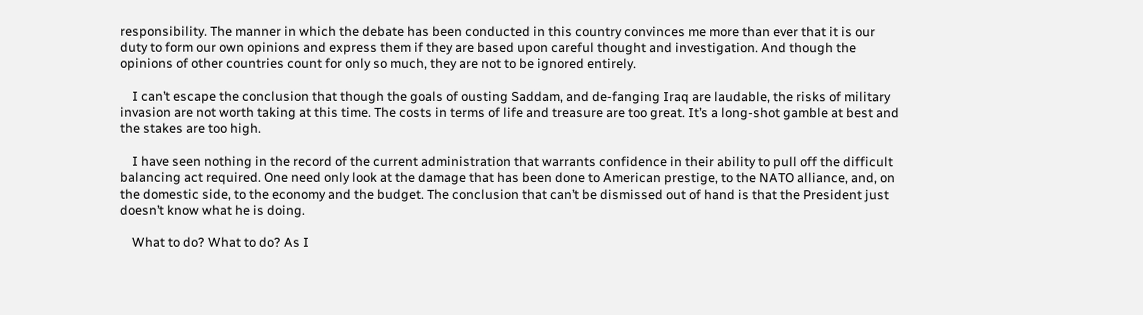responsibility. The manner in which the debate has been conducted in this country convinces me more than ever that it is our duty to form our own opinions and express them if they are based upon careful thought and investigation. And though the opinions of other countries count for only so much, they are not to be ignored entirely.

    I can’t escape the conclusion that though the goals of ousting Saddam, and de-fanging Iraq are laudable, the risks of military invasion are not worth taking at this time. The costs in terms of life and treasure are too great. It’s a long-shot gamble at best and the stakes are too high.

    I have seen nothing in the record of the current administration that warrants confidence in their ability to pull off the difficult balancing act required. One need only look at the damage that has been done to American prestige, to the NATO alliance, and, on the domestic side, to the economy and the budget. The conclusion that can’t be dismissed out of hand is that the President just doesn’t know what he is doing.

    What to do? What to do? As I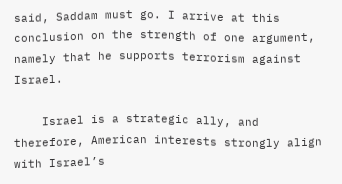said, Saddam must go. I arrive at this conclusion on the strength of one argument, namely that he supports terrorism against Israel.

    Israel is a strategic ally, and therefore, American interests strongly align with Israel’s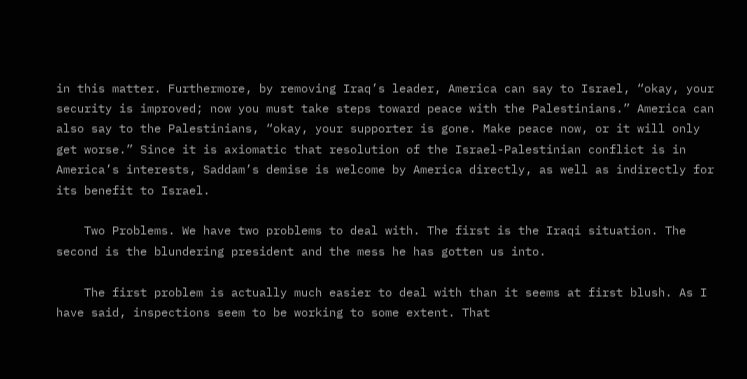in this matter. Furthermore, by removing Iraq’s leader, America can say to Israel, “okay, your security is improved; now you must take steps toward peace with the Palestinians.” America can also say to the Palestinians, “okay, your supporter is gone. Make peace now, or it will only get worse.” Since it is axiomatic that resolution of the Israel-Palestinian conflict is in America’s interests, Saddam’s demise is welcome by America directly, as well as indirectly for its benefit to Israel.

    Two Problems. We have two problems to deal with. The first is the Iraqi situation. The second is the blundering president and the mess he has gotten us into.

    The first problem is actually much easier to deal with than it seems at first blush. As I have said, inspections seem to be working to some extent. That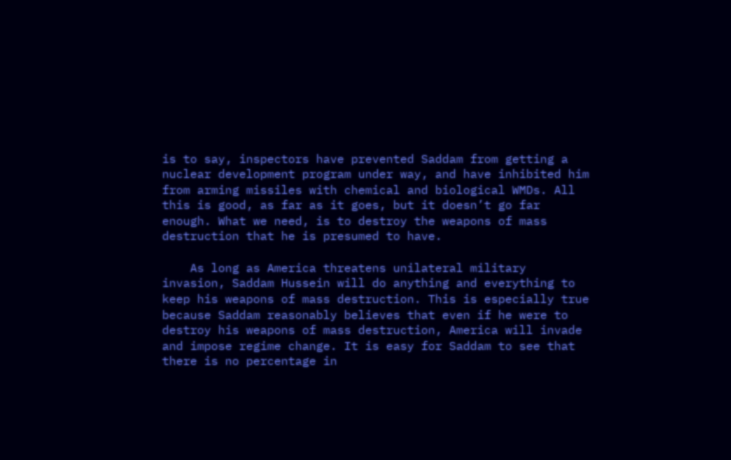is to say, inspectors have prevented Saddam from getting a nuclear development program under way, and have inhibited him from arming missiles with chemical and biological WMDs. All this is good, as far as it goes, but it doesn’t go far enough. What we need, is to destroy the weapons of mass destruction that he is presumed to have.

    As long as America threatens unilateral military invasion, Saddam Hussein will do anything and everything to keep his weapons of mass destruction. This is especially true because Saddam reasonably believes that even if he were to destroy his weapons of mass destruction, America will invade and impose regime change. It is easy for Saddam to see that there is no percentage in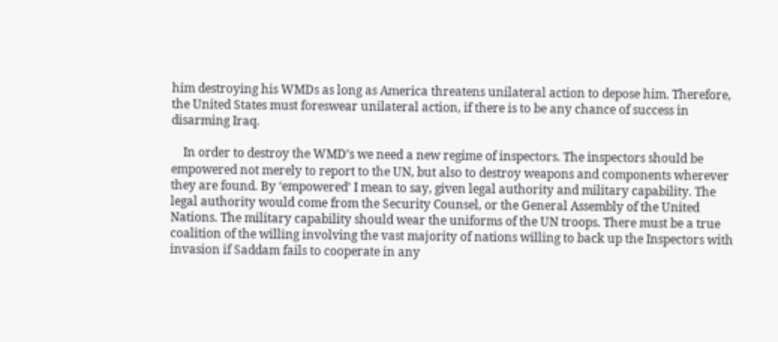him destroying his WMDs as long as America threatens unilateral action to depose him. Therefore, the United States must foreswear unilateral action, if there is to be any chance of success in disarming Iraq.

    In order to destroy the WMD’s we need a new regime of inspectors. The inspectors should be empowered not merely to report to the UN, but also to destroy weapons and components wherever they are found. By ‘empowered’ I mean to say, given legal authority and military capability. The legal authority would come from the Security Counsel, or the General Assembly of the United Nations. The military capability should wear the uniforms of the UN troops. There must be a true coalition of the willing involving the vast majority of nations willing to back up the Inspectors with invasion if Saddam fails to cooperate in any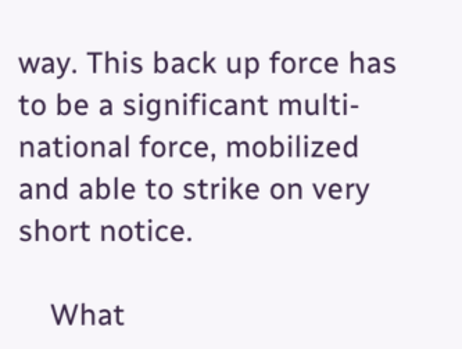way. This back up force has to be a significant multi-national force, mobilized and able to strike on very short notice.

    What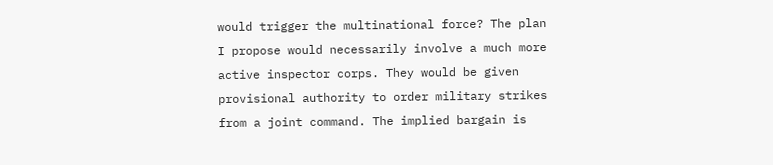would trigger the multinational force? The plan I propose would necessarily involve a much more active inspector corps. They would be given provisional authority to order military strikes from a joint command. The implied bargain is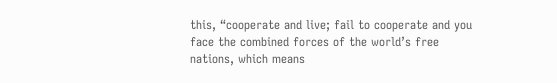this, “cooperate and live; fail to cooperate and you face the combined forces of the world’s free nations, which means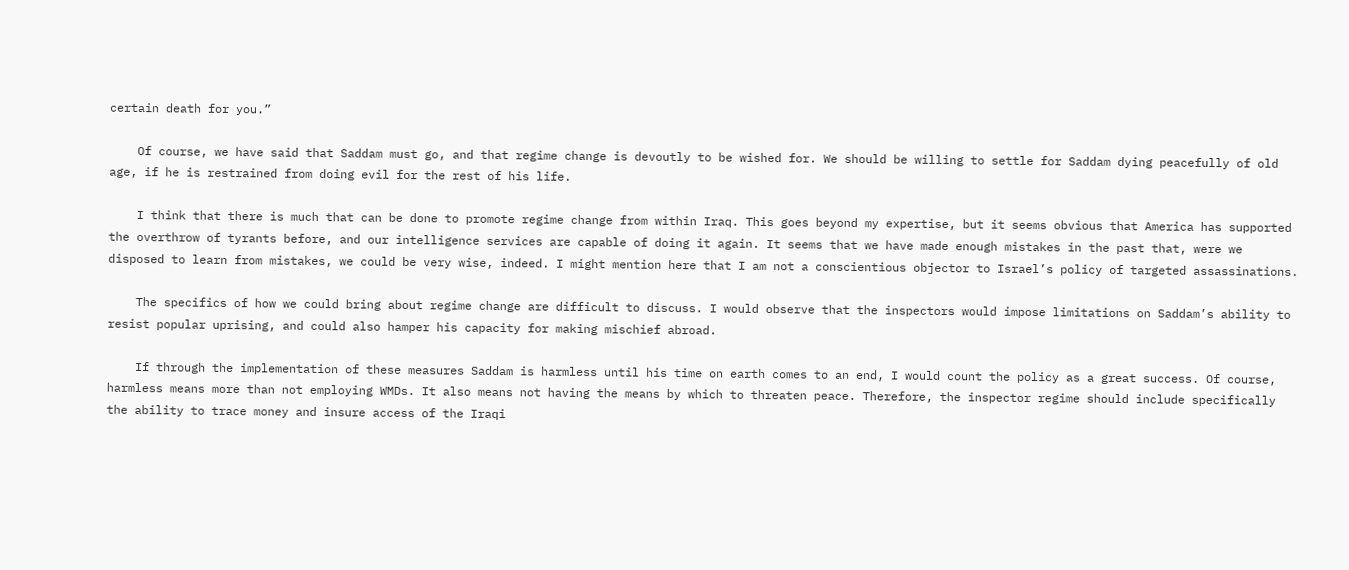certain death for you.”

    Of course, we have said that Saddam must go, and that regime change is devoutly to be wished for. We should be willing to settle for Saddam dying peacefully of old age, if he is restrained from doing evil for the rest of his life.

    I think that there is much that can be done to promote regime change from within Iraq. This goes beyond my expertise, but it seems obvious that America has supported the overthrow of tyrants before, and our intelligence services are capable of doing it again. It seems that we have made enough mistakes in the past that, were we disposed to learn from mistakes, we could be very wise, indeed. I might mention here that I am not a conscientious objector to Israel’s policy of targeted assassinations.

    The specifics of how we could bring about regime change are difficult to discuss. I would observe that the inspectors would impose limitations on Saddam’s ability to resist popular uprising, and could also hamper his capacity for making mischief abroad.

    If through the implementation of these measures Saddam is harmless until his time on earth comes to an end, I would count the policy as a great success. Of course, harmless means more than not employing WMDs. It also means not having the means by which to threaten peace. Therefore, the inspector regime should include specifically the ability to trace money and insure access of the Iraqi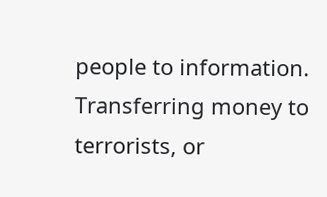people to information. Transferring money to terrorists, or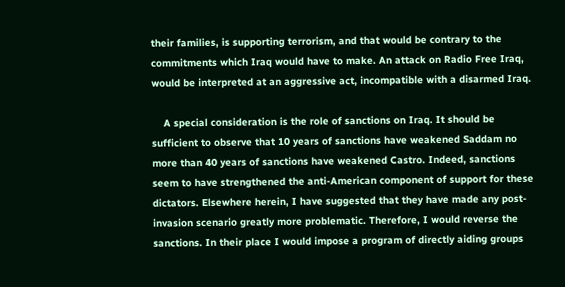their families, is supporting terrorism, and that would be contrary to the commitments which Iraq would have to make. An attack on Radio Free Iraq, would be interpreted at an aggressive act, incompatible with a disarmed Iraq.

    A special consideration is the role of sanctions on Iraq. It should be sufficient to observe that 10 years of sanctions have weakened Saddam no more than 40 years of sanctions have weakened Castro. Indeed, sanctions seem to have strengthened the anti-American component of support for these dictators. Elsewhere herein, I have suggested that they have made any post-invasion scenario greatly more problematic. Therefore, I would reverse the sanctions. In their place I would impose a program of directly aiding groups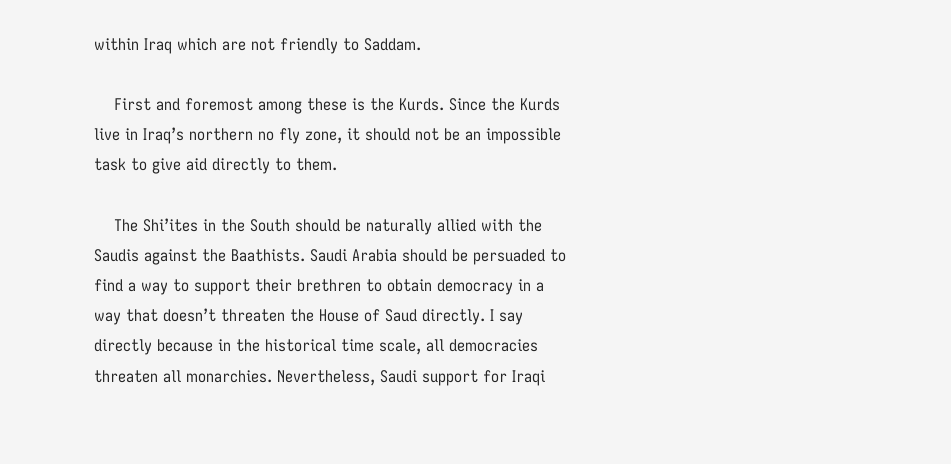within Iraq which are not friendly to Saddam.

    First and foremost among these is the Kurds. Since the Kurds live in Iraq’s northern no fly zone, it should not be an impossible task to give aid directly to them.

    The Shi’ites in the South should be naturally allied with the Saudis against the Baathists. Saudi Arabia should be persuaded to find a way to support their brethren to obtain democracy in a way that doesn’t threaten the House of Saud directly. I say directly because in the historical time scale, all democracies threaten all monarchies. Nevertheless, Saudi support for Iraqi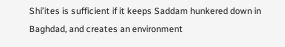Shi’ites is sufficient if it keeps Saddam hunkered down in Baghdad, and creates an environment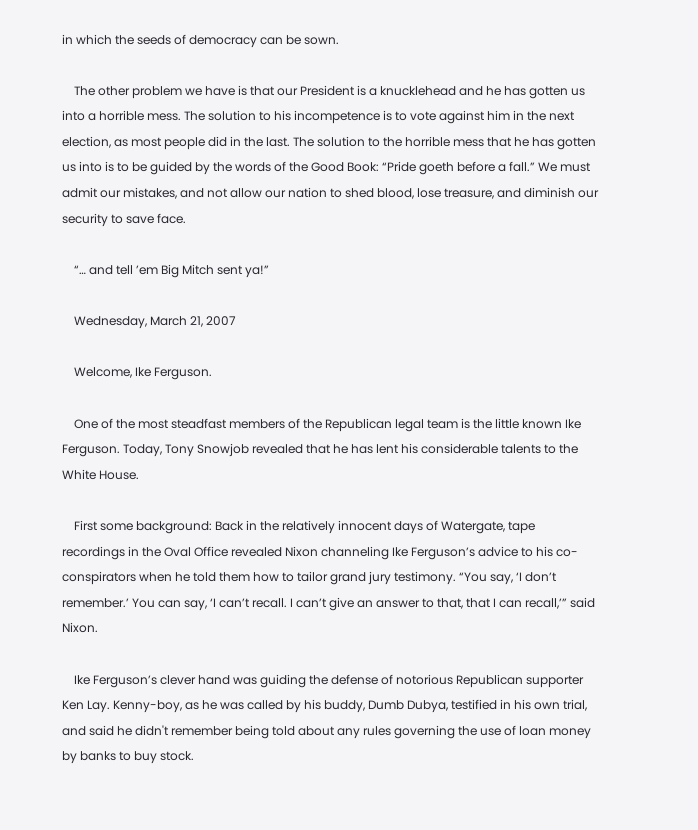in which the seeds of democracy can be sown.

    The other problem we have is that our President is a knucklehead and he has gotten us into a horrible mess. The solution to his incompetence is to vote against him in the next election, as most people did in the last. The solution to the horrible mess that he has gotten us into is to be guided by the words of the Good Book: “Pride goeth before a fall.” We must admit our mistakes, and not allow our nation to shed blood, lose treasure, and diminish our security to save face.

    “… and tell ’em Big Mitch sent ya!”

    Wednesday, March 21, 2007

    Welcome, Ike Ferguson.

    One of the most steadfast members of the Republican legal team is the little known Ike Ferguson. Today, Tony Snowjob revealed that he has lent his considerable talents to the White House.

    First some background: Back in the relatively innocent days of Watergate, tape recordings in the Oval Office revealed Nixon channeling Ike Ferguson’s advice to his co-conspirators when he told them how to tailor grand jury testimony. “You say, ‘I don’t remember.’ You can say, ‘I can’t recall. I can’t give an answer to that, that I can recall,’” said Nixon.

    Ike Ferguson’s clever hand was guiding the defense of notorious Republican supporter Ken Lay. Kenny-boy, as he was called by his buddy, Dumb Dubya, testified in his own trial, and said he didn't remember being told about any rules governing the use of loan money by banks to buy stock.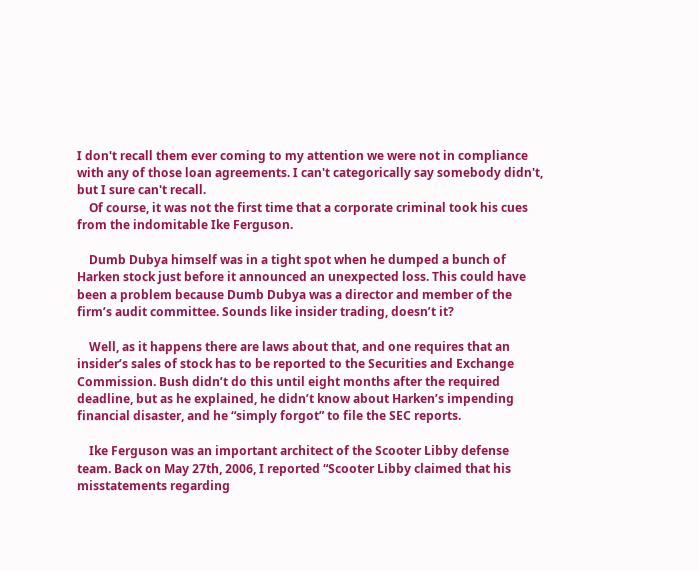I don't recall them ever coming to my attention we were not in compliance with any of those loan agreements. I can't categorically say somebody didn't, but I sure can't recall.
    Of course, it was not the first time that a corporate criminal took his cues from the indomitable Ike Ferguson.

    Dumb Dubya himself was in a tight spot when he dumped a bunch of Harken stock just before it announced an unexpected loss. This could have been a problem because Dumb Dubya was a director and member of the firm’s audit committee. Sounds like insider trading, doesn’t it?

    Well, as it happens there are laws about that, and one requires that an insider’s sales of stock has to be reported to the Securities and Exchange Commission. Bush didn’t do this until eight months after the required deadline, but as he explained, he didn’t know about Harken’s impending financial disaster, and he “simply forgot” to file the SEC reports.

    Ike Ferguson was an important architect of the Scooter Libby defense team. Back on May 27th, 2006, I reported “Scooter Libby claimed that his misstatements regarding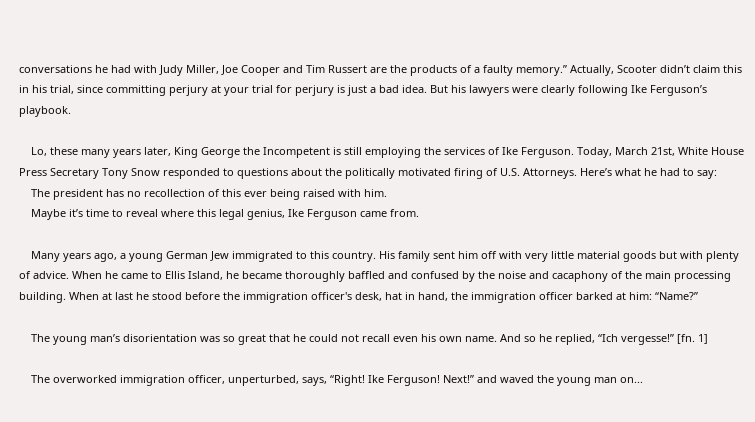conversations he had with Judy Miller, Joe Cooper and Tim Russert are the products of a faulty memory.” Actually, Scooter didn’t claim this in his trial, since committing perjury at your trial for perjury is just a bad idea. But his lawyers were clearly following Ike Ferguson’s playbook.

    Lo, these many years later, King George the Incompetent is still employing the services of Ike Ferguson. Today, March 21st, White House Press Secretary Tony Snow responded to questions about the politically motivated firing of U.S. Attorneys. Here’s what he had to say:
    The president has no recollection of this ever being raised with him.
    Maybe it’s time to reveal where this legal genius, Ike Ferguson came from.

    Many years ago, a young German Jew immigrated to this country. His family sent him off with very little material goods but with plenty of advice. When he came to Ellis Island, he became thoroughly baffled and confused by the noise and cacaphony of the main processing building. When at last he stood before the immigration officer's desk, hat in hand, the immigration officer barked at him: “Name?”

    The young man’s disorientation was so great that he could not recall even his own name. And so he replied, “Ich vergesse!” [fn. 1]

    The overworked immigration officer, unperturbed, says, “Right! Ike Ferguson! Next!” and waved the young man on...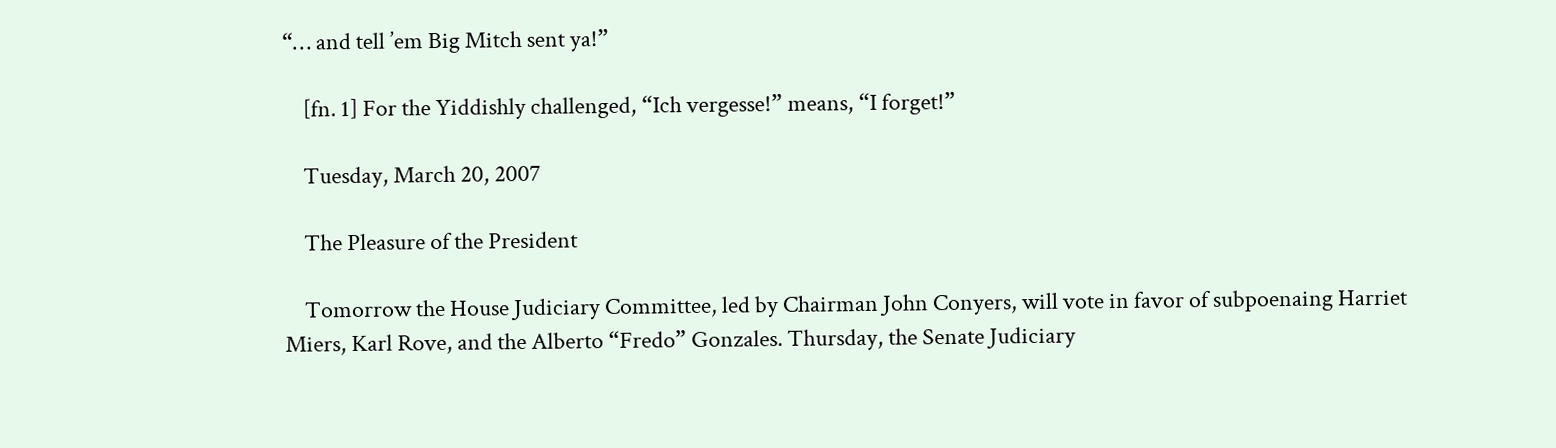“… and tell ’em Big Mitch sent ya!”

    [fn. 1] For the Yiddishly challenged, “Ich vergesse!” means, “I forget!”

    Tuesday, March 20, 2007

    The Pleasure of the President

    Tomorrow the House Judiciary Committee, led by Chairman John Conyers, will vote in favor of subpoenaing Harriet Miers, Karl Rove, and the Alberto “Fredo” Gonzales. Thursday, the Senate Judiciary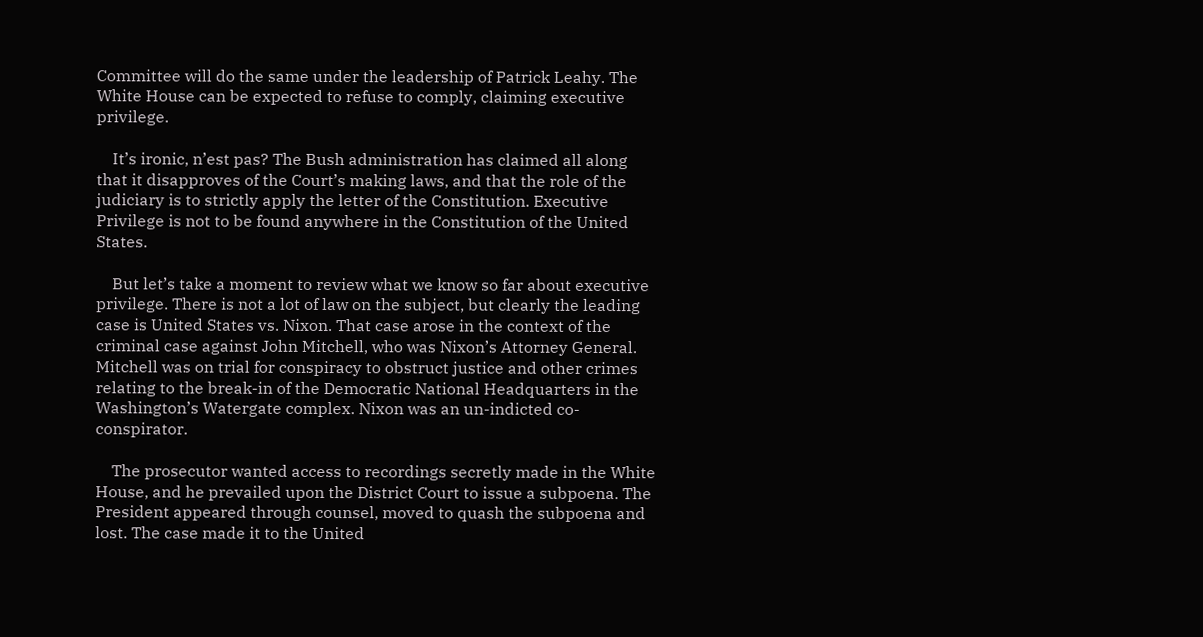Committee will do the same under the leadership of Patrick Leahy. The White House can be expected to refuse to comply, claiming executive privilege.

    It’s ironic, n’est pas? The Bush administration has claimed all along that it disapproves of the Court’s making laws, and that the role of the judiciary is to strictly apply the letter of the Constitution. Executive Privilege is not to be found anywhere in the Constitution of the United States.

    But let’s take a moment to review what we know so far about executive privilege. There is not a lot of law on the subject, but clearly the leading case is United States vs. Nixon. That case arose in the context of the criminal case against John Mitchell, who was Nixon’s Attorney General. Mitchell was on trial for conspiracy to obstruct justice and other crimes relating to the break-in of the Democratic National Headquarters in the Washington’s Watergate complex. Nixon was an un-indicted co-conspirator.

    The prosecutor wanted access to recordings secretly made in the White House, and he prevailed upon the District Court to issue a subpoena. The President appeared through counsel, moved to quash the subpoena and lost. The case made it to the United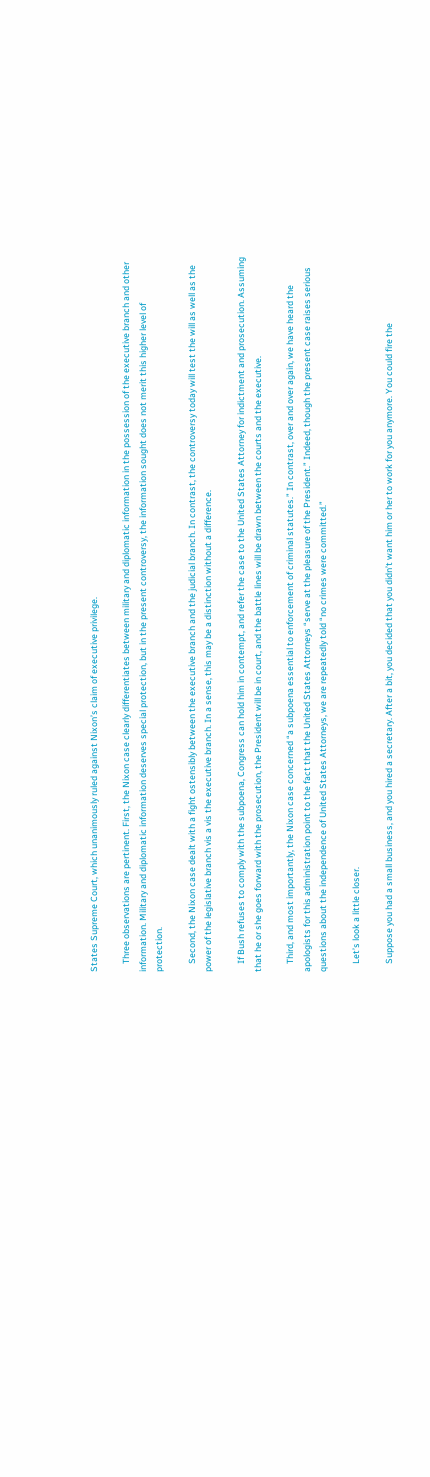States Supreme Court, which unanimously ruled against Nixon’s claim of executive privilege.

    Three observations are pertinent. First, the Nixon case clearly differentiates between military and diplomatic information in the possession of the executive branch and other information. Military and diplomatic information deserves special protection, but in the present controversy, the information sought does not merit this higher level of protection.

    Second, the Nixon case dealt with a fight ostensibly between the executive branch and the judicial branch. In contrast, the controversy today will test the will as well as the power of the legislative branch vis a vis the executive branch. In a sense, this may be a distinction without a difference.

    If Bush refuses to comply with the subpoena, Congress can hold him in contempt, and refer the case to the United States Attorney for indictment and prosecution. Assuming that he or she goes forward with the prosecution, the President will be in court, and the battle lines will be drawn between the courts and the executive.

    Third, and most importantly, the Nixon case concerned “a subpoena essential to enforcement of criminal statutes.” In contrast, over and over again, we have heard the apologists for this administration point to the fact that the United States Attorneys “serve at the pleasure of the President.” Indeed, though the present case raises serious questions about the independence of United States Attorneys, we are repeatedly told “no crimes were committed.”

    Let’s look a little closer.

    Suppose you had a small business, and you hired a secretary. After a bit, you decided that you didn’t want him or her to work for you anymore. You could fire the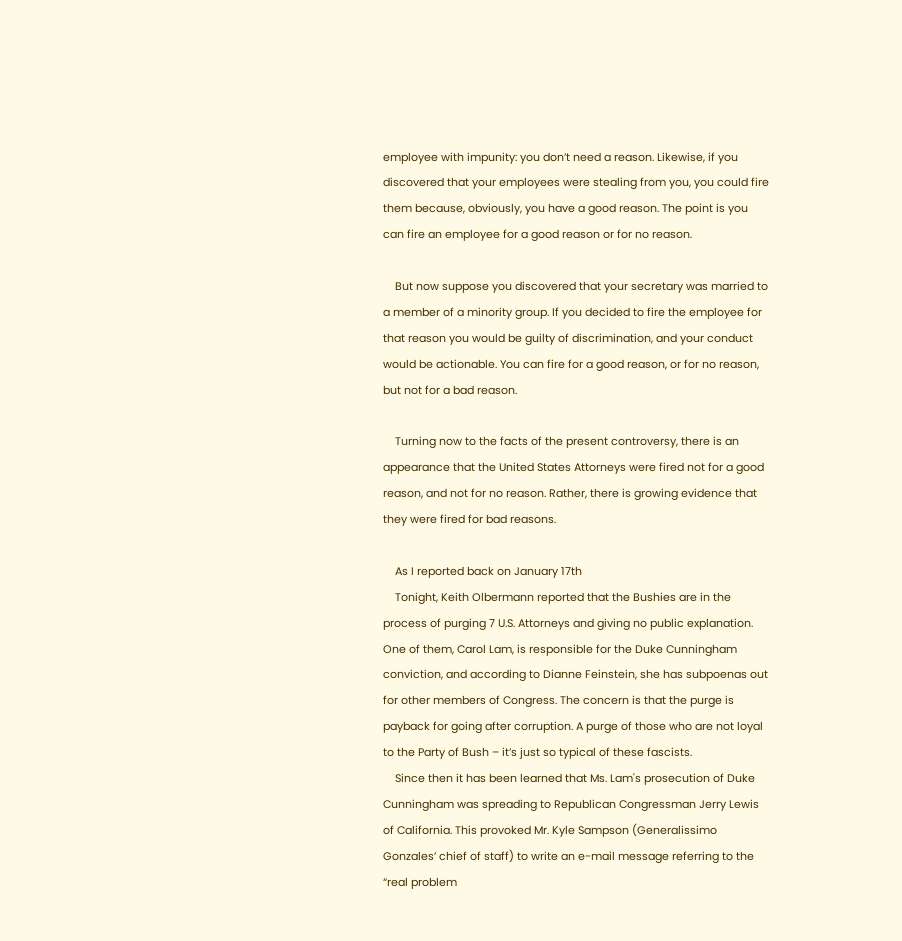employee with impunity: you don’t need a reason. Likewise, if you discovered that your employees were stealing from you, you could fire them because, obviously, you have a good reason. The point is you can fire an employee for a good reason or for no reason.

    But now suppose you discovered that your secretary was married to a member of a minority group. If you decided to fire the employee for that reason you would be guilty of discrimination, and your conduct would be actionable. You can fire for a good reason, or for no reason, but not for a bad reason.

    Turning now to the facts of the present controversy, there is an appearance that the United States Attorneys were fired not for a good reason, and not for no reason. Rather, there is growing evidence that they were fired for bad reasons.

    As I reported back on January 17th
    Tonight, Keith Olbermann reported that the Bushies are in the process of purging 7 U.S. Attorneys and giving no public explanation. One of them, Carol Lam, is responsible for the Duke Cunningham conviction, and according to Dianne Feinstein, she has subpoenas out for other members of Congress. The concern is that the purge is payback for going after corruption. A purge of those who are not loyal to the Party of Bush – it’s just so typical of these fascists.
    Since then it has been learned that Ms. Lam's prosecution of Duke Cunningham was spreading to Republican Congressman Jerry Lewis of California. This provoked Mr. Kyle Sampson (Generalissimo Gonzales’ chief of staff) to write an e-mail message referring to the “real problem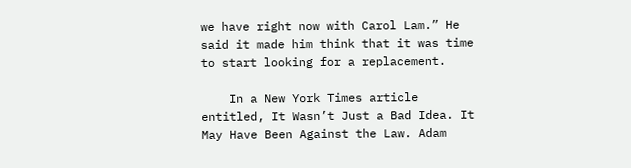we have right now with Carol Lam.” He said it made him think that it was time to start looking for a replacement.

    In a New York Times article entitled, It Wasn’t Just a Bad Idea. It May Have Been Against the Law. Adam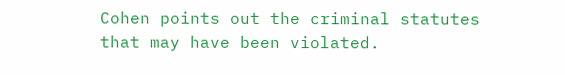Cohen points out the criminal statutes that may have been violated.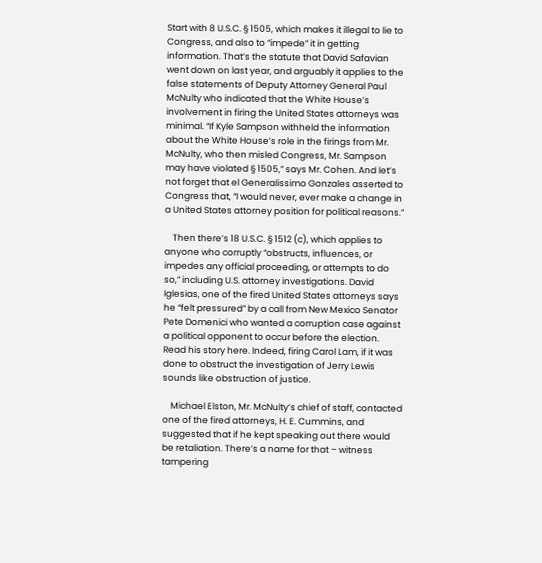Start with 8 U.S.C. § 1505, which makes it illegal to lie to Congress, and also to “impede” it in getting information. That’s the statute that David Safavian went down on last year, and arguably it applies to the false statements of Deputy Attorney General Paul McNulty who indicated that the White House’s involvement in firing the United States attorneys was minimal. “If Kyle Sampson withheld the information about the White House’s role in the firings from Mr. McNulty, who then misled Congress, Mr. Sampson may have violated § 1505,” says Mr. Cohen. And let’s not forget that el Generalissimo Gonzales asserted to Congress that, “I would never, ever make a change in a United States attorney position for political reasons.”

    Then there’s 18 U.S.C. § 1512 (c), which applies to anyone who corruptly “obstructs, influences, or impedes any official proceeding, or attempts to do so,” including U.S. attorney investigations. David Iglesias, one of the fired United States attorneys says he “felt pressured” by a call from New Mexico Senator Pete Domenici who wanted a corruption case against a political opponent to occur before the election. Read his story here. Indeed, firing Carol Lam, if it was done to obstruct the investigation of Jerry Lewis sounds like obstruction of justice.

    Michael Elston, Mr. McNulty’s chief of staff, contacted one of the fired attorneys, H. E. Cummins, and suggested that if he kept speaking out there would be retaliation. There’s a name for that – witness tampering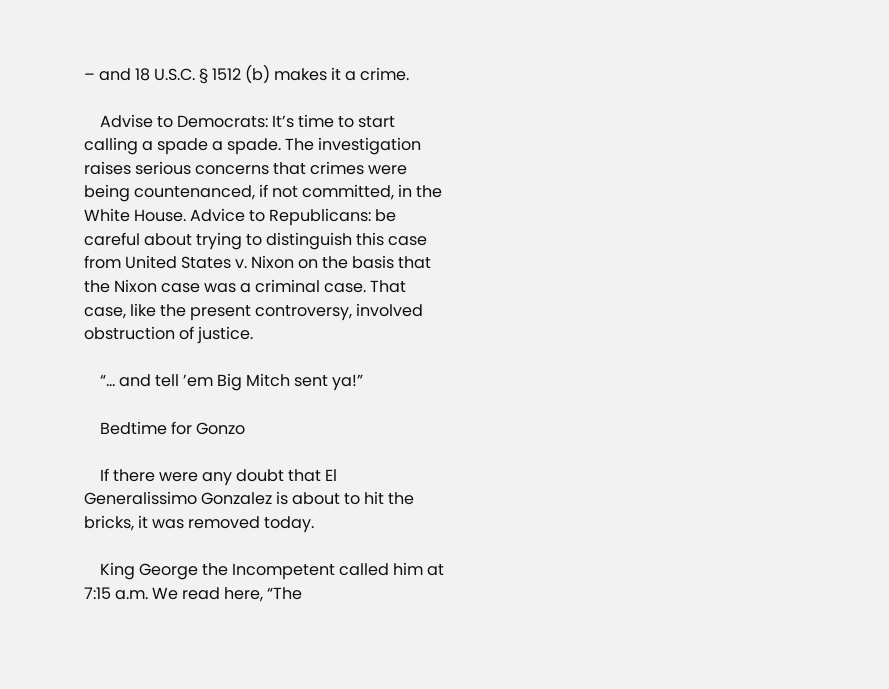– and 18 U.S.C. § 1512 (b) makes it a crime.

    Advise to Democrats: It’s time to start calling a spade a spade. The investigation raises serious concerns that crimes were being countenanced, if not committed, in the White House. Advice to Republicans: be careful about trying to distinguish this case from United States v. Nixon on the basis that the Nixon case was a criminal case. That case, like the present controversy, involved obstruction of justice.

    “… and tell ’em Big Mitch sent ya!”

    Bedtime for Gonzo

    If there were any doubt that El Generalissimo Gonzalez is about to hit the bricks, it was removed today.

    King George the Incompetent called him at 7:15 a.m. We read here, “The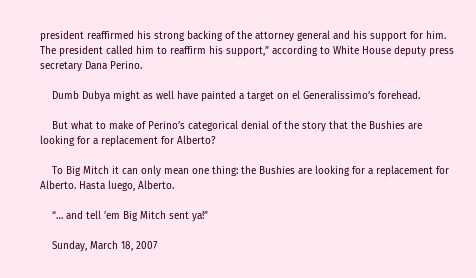president reaffirmed his strong backing of the attorney general and his support for him. The president called him to reaffirm his support,” according to White House deputy press secretary Dana Perino.

    Dumb Dubya might as well have painted a target on el Generalissimo’s forehead.

    But what to make of Perino’s categorical denial of the story that the Bushies are looking for a replacement for Alberto?

    To Big Mitch it can only mean one thing: the Bushies are looking for a replacement for Alberto. Hasta luego, Alberto.

    “… and tell ’em Big Mitch sent ya!”

    Sunday, March 18, 2007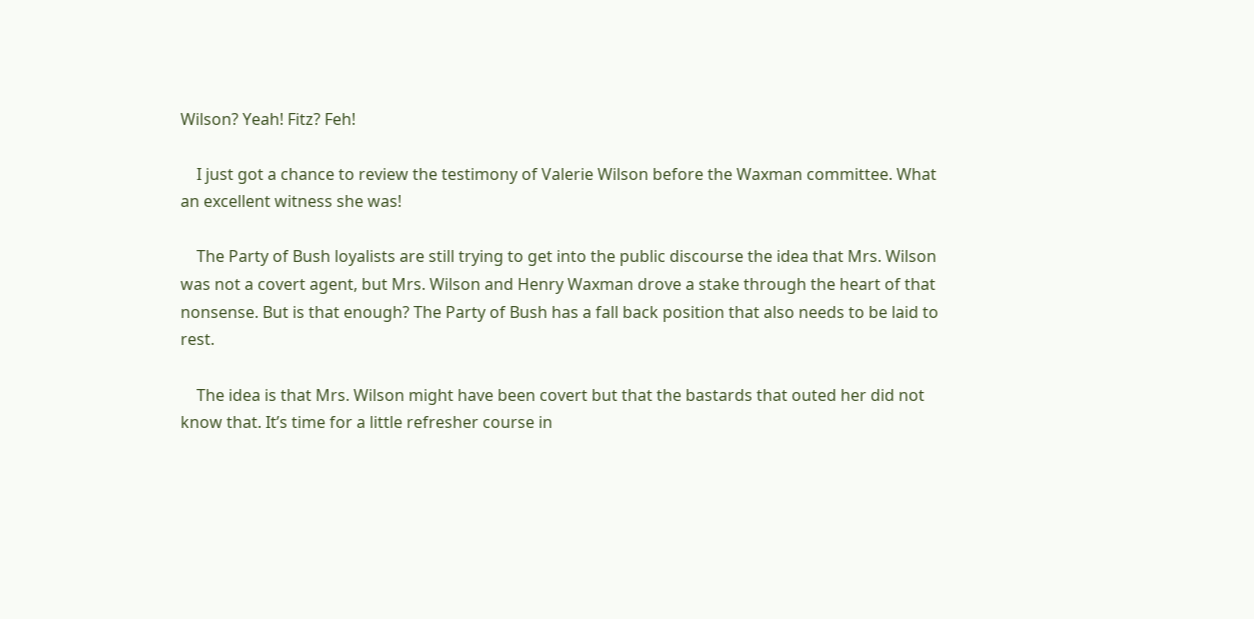Wilson? Yeah! Fitz? Feh!

    I just got a chance to review the testimony of Valerie Wilson before the Waxman committee. What an excellent witness she was!

    The Party of Bush loyalists are still trying to get into the public discourse the idea that Mrs. Wilson was not a covert agent, but Mrs. Wilson and Henry Waxman drove a stake through the heart of that nonsense. But is that enough? The Party of Bush has a fall back position that also needs to be laid to rest.

    The idea is that Mrs. Wilson might have been covert but that the bastards that outed her did not know that. It’s time for a little refresher course in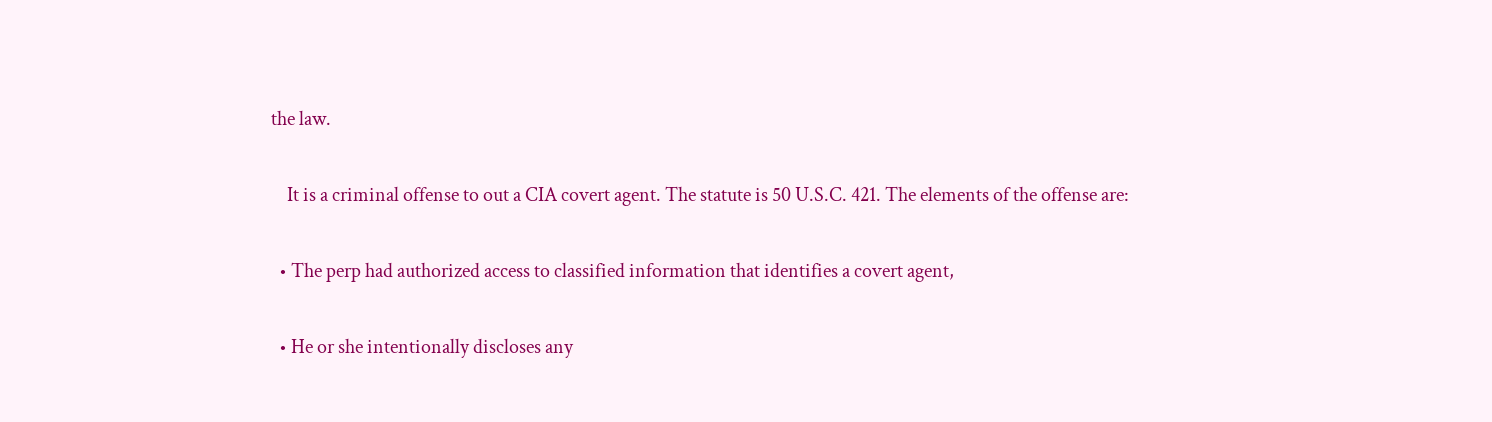the law.

    It is a criminal offense to out a CIA covert agent. The statute is 50 U.S.C. 421. The elements of the offense are:

  • The perp had authorized access to classified information that identifies a covert agent,

  • He or she intentionally discloses any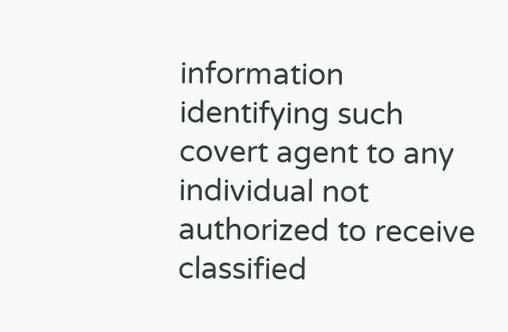information identifying such covert agent to any individual not authorized to receive classified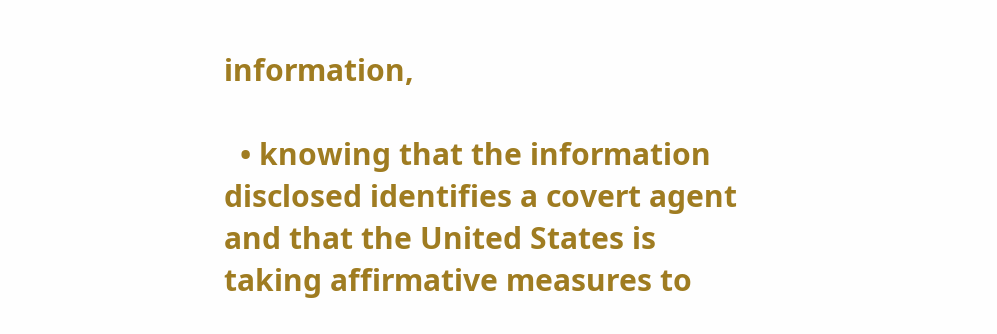information,

  • knowing that the information disclosed identifies a covert agent and that the United States is taking affirmative measures to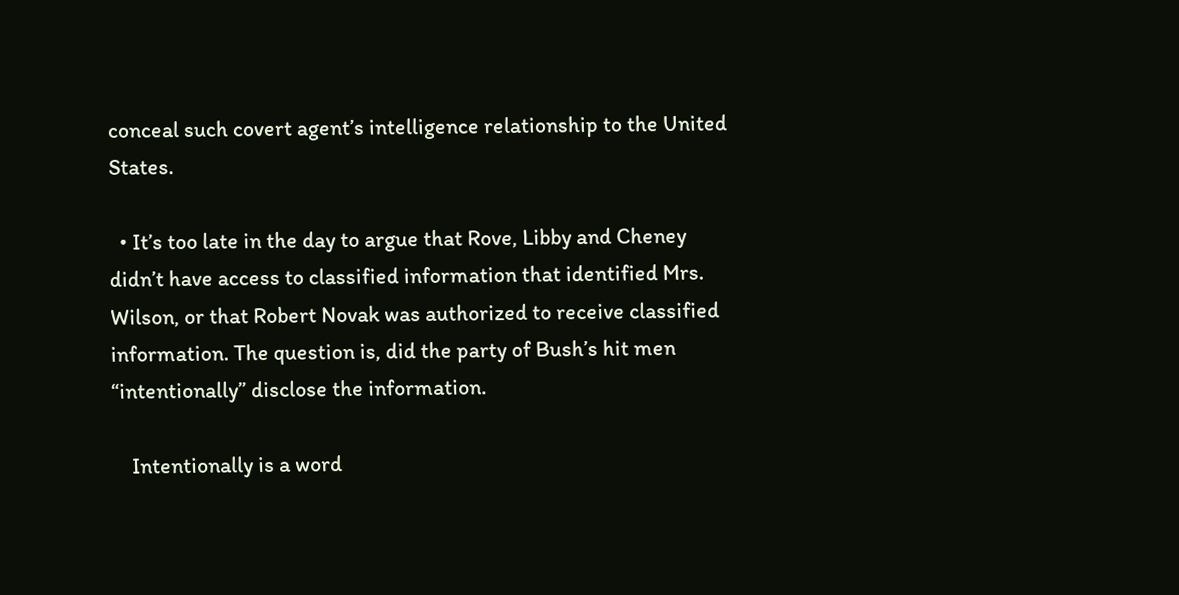conceal such covert agent’s intelligence relationship to the United States.

  • It’s too late in the day to argue that Rove, Libby and Cheney didn’t have access to classified information that identified Mrs. Wilson, or that Robert Novak was authorized to receive classified information. The question is, did the party of Bush’s hit men “intentionally” disclose the information.

    Intentionally is a word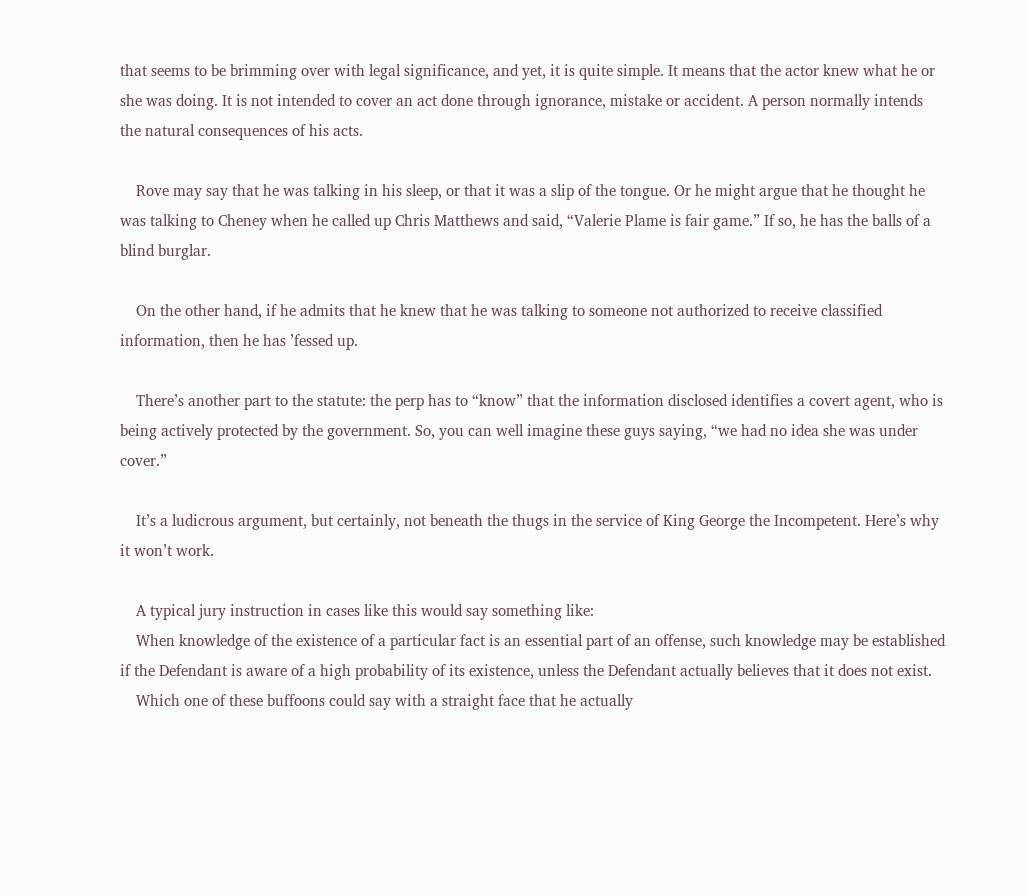that seems to be brimming over with legal significance, and yet, it is quite simple. It means that the actor knew what he or she was doing. It is not intended to cover an act done through ignorance, mistake or accident. A person normally intends the natural consequences of his acts.

    Rove may say that he was talking in his sleep, or that it was a slip of the tongue. Or he might argue that he thought he was talking to Cheney when he called up Chris Matthews and said, “Valerie Plame is fair game.” If so, he has the balls of a blind burglar.

    On the other hand, if he admits that he knew that he was talking to someone not authorized to receive classified information, then he has ’fessed up.

    There’s another part to the statute: the perp has to “know” that the information disclosed identifies a covert agent, who is being actively protected by the government. So, you can well imagine these guys saying, “we had no idea she was under cover.”

    It’s a ludicrous argument, but certainly, not beneath the thugs in the service of King George the Incompetent. Here’s why it won’t work.

    A typical jury instruction in cases like this would say something like:
    When knowledge of the existence of a particular fact is an essential part of an offense, such knowledge may be established if the Defendant is aware of a high probability of its existence, unless the Defendant actually believes that it does not exist.
    Which one of these buffoons could say with a straight face that he actually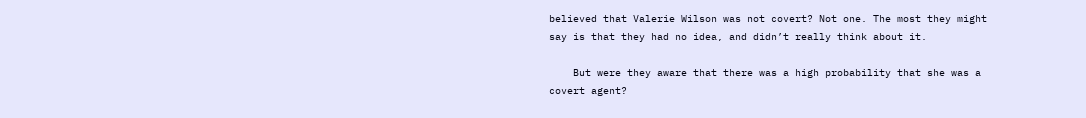believed that Valerie Wilson was not covert? Not one. The most they might say is that they had no idea, and didn’t really think about it.

    But were they aware that there was a high probability that she was a covert agent?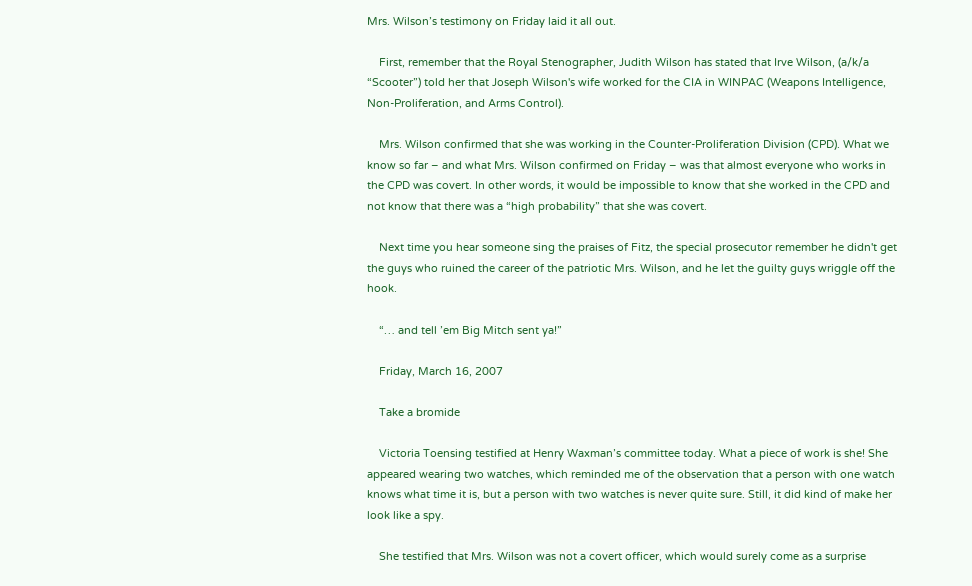Mrs. Wilson’s testimony on Friday laid it all out.

    First, remember that the Royal Stenographer, Judith Wilson has stated that Irve Wilson, (a/k/a “Scooter”) told her that Joseph Wilson's wife worked for the CIA in WINPAC (Weapons Intelligence, Non-Proliferation, and Arms Control).

    Mrs. Wilson confirmed that she was working in the Counter-Proliferation Division (CPD). What we know so far – and what Mrs. Wilson confirmed on Friday – was that almost everyone who works in the CPD was covert. In other words, it would be impossible to know that she worked in the CPD and not know that there was a “high probability” that she was covert.

    Next time you hear someone sing the praises of Fitz, the special prosecutor remember he didn't get the guys who ruined the career of the patriotic Mrs. Wilson, and he let the guilty guys wriggle off the hook.

    “… and tell ’em Big Mitch sent ya!”

    Friday, March 16, 2007

    Take a bromide

    Victoria Toensing testified at Henry Waxman’s committee today. What a piece of work is she! She appeared wearing two watches, which reminded me of the observation that a person with one watch knows what time it is, but a person with two watches is never quite sure. Still, it did kind of make her look like a spy.

    She testified that Mrs. Wilson was not a covert officer, which would surely come as a surprise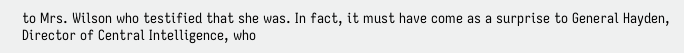to Mrs. Wilson who testified that she was. In fact, it must have come as a surprise to General Hayden, Director of Central Intelligence, who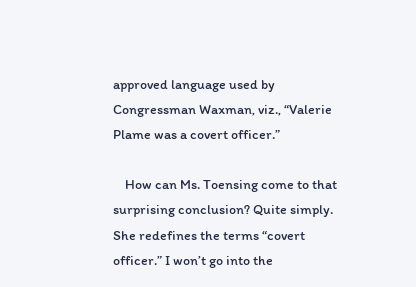approved language used by Congressman Waxman, viz., “Valerie Plame was a covert officer.”

    How can Ms. Toensing come to that surprising conclusion? Quite simply. She redefines the terms “covert officer.” I won’t go into the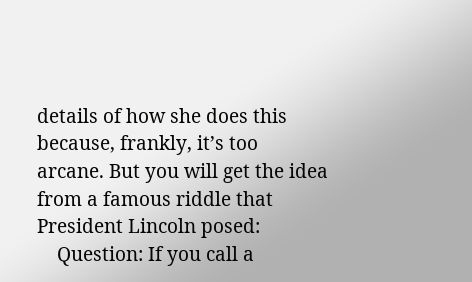details of how she does this because, frankly, it’s too arcane. But you will get the idea from a famous riddle that President Lincoln posed:
    Question: If you call a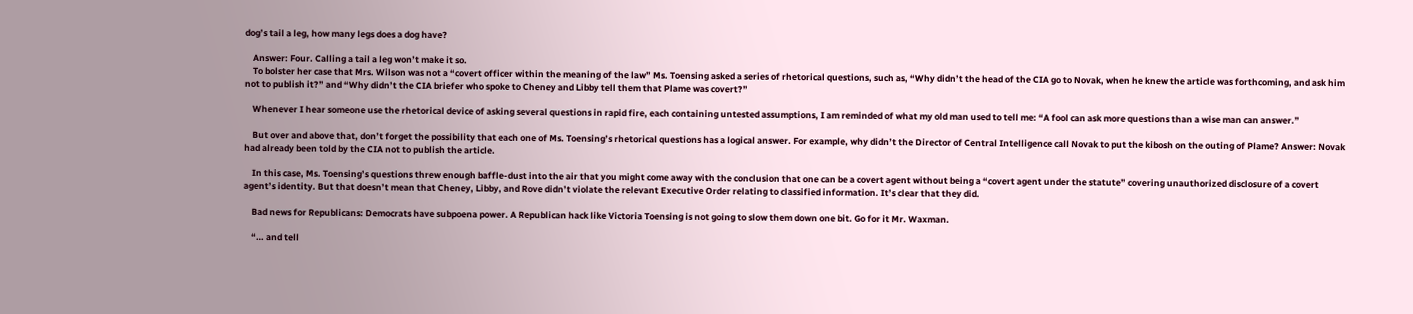dog’s tail a leg, how many legs does a dog have?

    Answer: Four. Calling a tail a leg won’t make it so.
    To bolster her case that Mrs. Wilson was not a “covert officer within the meaning of the law” Ms. Toensing asked a series of rhetorical questions, such as, “Why didn’t the head of the CIA go to Novak, when he knew the article was forthcoming, and ask him not to publish it?” and “Why didn’t the CIA briefer who spoke to Cheney and Libby tell them that Plame was covert?”

    Whenever I hear someone use the rhetorical device of asking several questions in rapid fire, each containing untested assumptions, I am reminded of what my old man used to tell me: “A fool can ask more questions than a wise man can answer.”

    But over and above that, don’t forget the possibility that each one of Ms. Toensing’s rhetorical questions has a logical answer. For example, why didn’t the Director of Central Intelligence call Novak to put the kibosh on the outing of Plame? Answer: Novak had already been told by the CIA not to publish the article.

    In this case, Ms. Toensing’s questions threw enough baffle-dust into the air that you might come away with the conclusion that one can be a covert agent without being a “covert agent under the statute” covering unauthorized disclosure of a covert agent’s identity. But that doesn’t mean that Cheney, Libby, and Rove didn’t violate the relevant Executive Order relating to classified information. It’s clear that they did.

    Bad news for Republicans: Democrats have subpoena power. A Republican hack like Victoria Toensing is not going to slow them down one bit. Go for it Mr. Waxman.

    “… and tell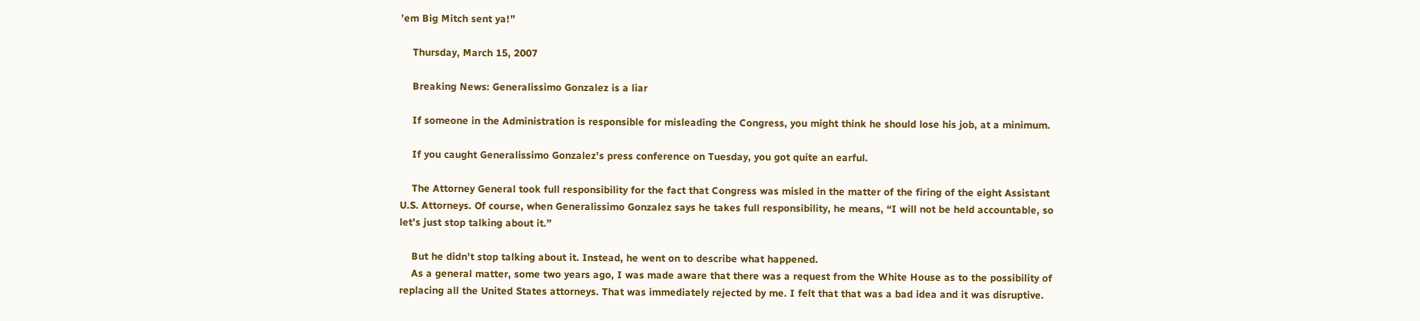’em Big Mitch sent ya!”

    Thursday, March 15, 2007

    Breaking News: Generalissimo Gonzalez is a liar

    If someone in the Administration is responsible for misleading the Congress, you might think he should lose his job, at a minimum.

    If you caught Generalissimo Gonzalez’s press conference on Tuesday, you got quite an earful.

    The Attorney General took full responsibility for the fact that Congress was misled in the matter of the firing of the eight Assistant U.S. Attorneys. Of course, when Generalissimo Gonzalez says he takes full responsibility, he means, “I will not be held accountable, so let’s just stop talking about it.”

    But he didn’t stop talking about it. Instead, he went on to describe what happened.
    As a general matter, some two years ago, I was made aware that there was a request from the White House as to the possibility of replacing all the United States attorneys. That was immediately rejected by me. I felt that that was a bad idea and it was disruptive.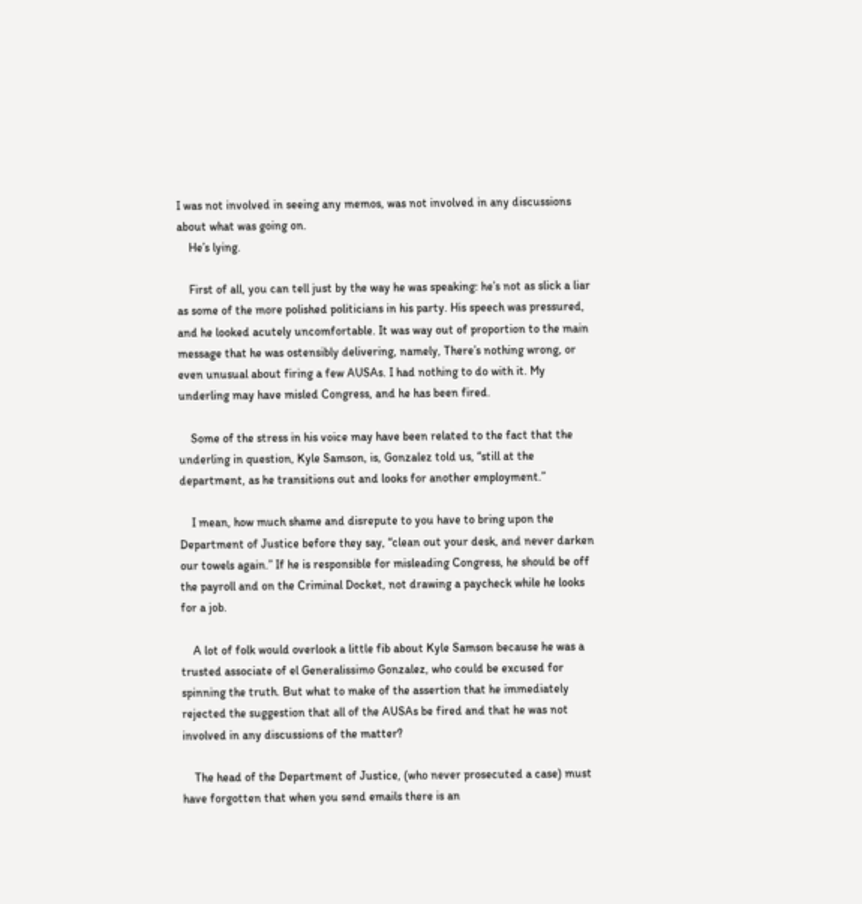I was not involved in seeing any memos, was not involved in any discussions about what was going on.
    He’s lying.

    First of all, you can tell just by the way he was speaking: he’s not as slick a liar as some of the more polished politicians in his party. His speech was pressured, and he looked acutely uncomfortable. It was way out of proportion to the main message that he was ostensibly delivering, namely, There’s nothing wrong, or even unusual about firing a few AUSAs. I had nothing to do with it. My underling may have misled Congress, and he has been fired.

    Some of the stress in his voice may have been related to the fact that the underling in question, Kyle Samson, is, Gonzalez told us, “still at the department, as he transitions out and looks for another employment.”

    I mean, how much shame and disrepute to you have to bring upon the Department of Justice before they say, “clean out your desk, and never darken our towels again.” If he is responsible for misleading Congress, he should be off the payroll and on the Criminal Docket, not drawing a paycheck while he looks for a job.

    A lot of folk would overlook a little fib about Kyle Samson because he was a trusted associate of el Generalissimo Gonzalez, who could be excused for spinning the truth. But what to make of the assertion that he immediately rejected the suggestion that all of the AUSAs be fired and that he was not involved in any discussions of the matter?

    The head of the Department of Justice, (who never prosecuted a case) must have forgotten that when you send emails there is an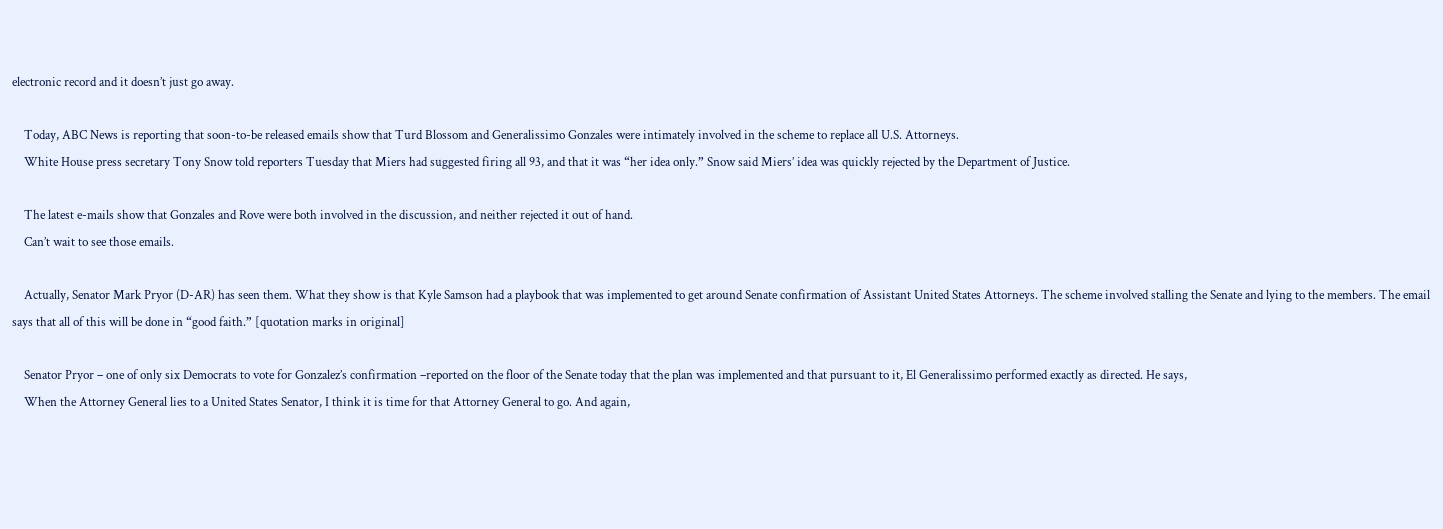electronic record and it doesn’t just go away.

    Today, ABC News is reporting that soon-to-be released emails show that Turd Blossom and Generalissimo Gonzales were intimately involved in the scheme to replace all U.S. Attorneys.
    White House press secretary Tony Snow told reporters Tuesday that Miers had suggested firing all 93, and that it was “her idea only.” Snow said Miers’ idea was quickly rejected by the Department of Justice.

    The latest e-mails show that Gonzales and Rove were both involved in the discussion, and neither rejected it out of hand.
    Can’t wait to see those emails.

    Actually, Senator Mark Pryor (D-AR) has seen them. What they show is that Kyle Samson had a playbook that was implemented to get around Senate confirmation of Assistant United States Attorneys. The scheme involved stalling the Senate and lying to the members. The email says that all of this will be done in “good faith.” [quotation marks in original]

    Senator Pryor – one of only six Democrats to vote for Gonzalez’s confirmation –reported on the floor of the Senate today that the plan was implemented and that pursuant to it, El Generalissimo performed exactly as directed. He says,
    When the Attorney General lies to a United States Senator, I think it is time for that Attorney General to go. And again,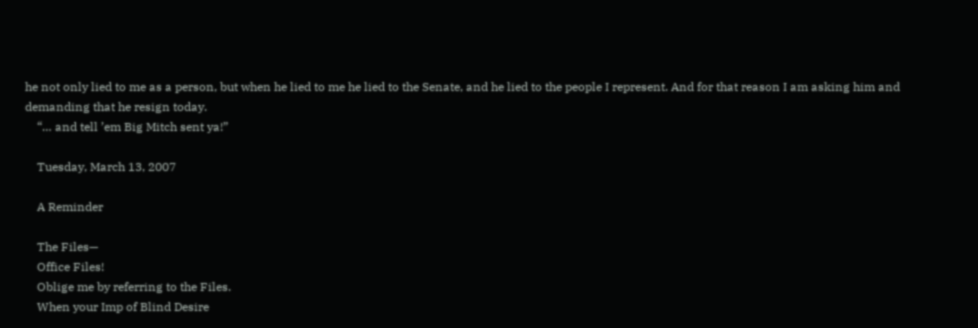he not only lied to me as a person, but when he lied to me he lied to the Senate, and he lied to the people I represent. And for that reason I am asking him and demanding that he resign today.
    “… and tell ’em Big Mitch sent ya!”

    Tuesday, March 13, 2007

    A Reminder

    The Files—
    Office Files!
    Oblige me by referring to the Files.
    When your Imp of Blind Desire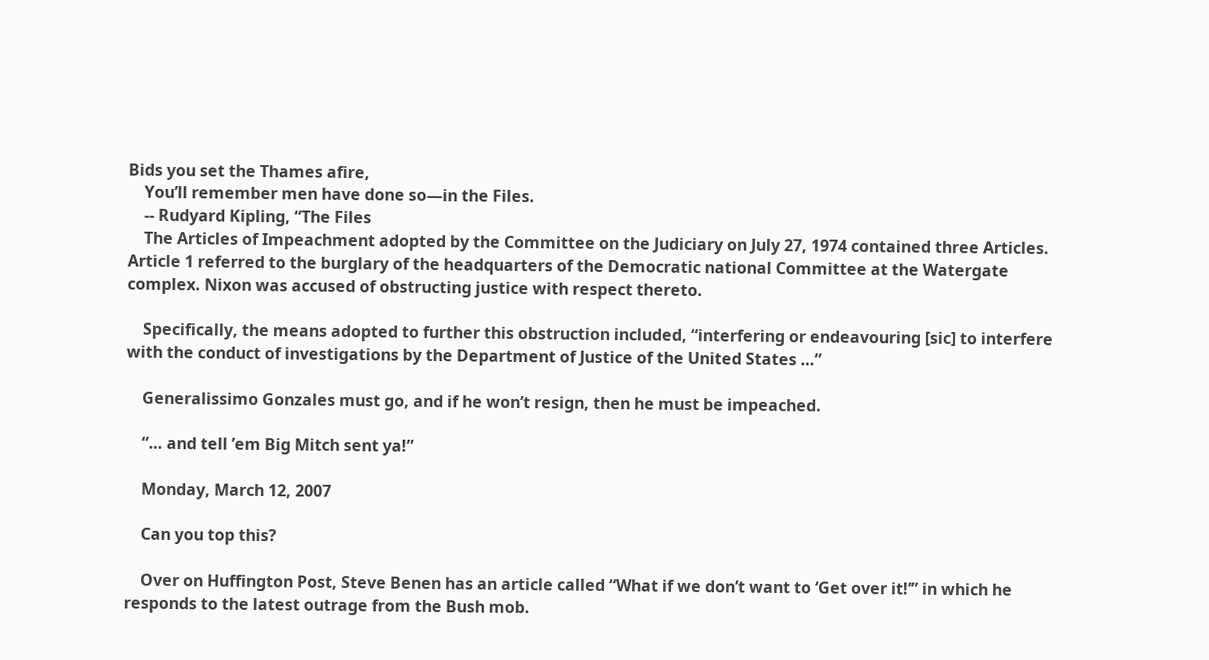Bids you set the Thames afire,
    You’ll remember men have done so—in the Files.
    -- Rudyard Kipling, “The Files
    The Articles of Impeachment adopted by the Committee on the Judiciary on July 27, 1974 contained three Articles. Article 1 referred to the burglary of the headquarters of the Democratic national Committee at the Watergate complex. Nixon was accused of obstructing justice with respect thereto.

    Specifically, the means adopted to further this obstruction included, “interfering or endeavouring [sic] to interfere with the conduct of investigations by the Department of Justice of the United States …”

    Generalissimo Gonzales must go, and if he won’t resign, then he must be impeached.

    “… and tell ’em Big Mitch sent ya!”

    Monday, March 12, 2007

    Can you top this?

    Over on Huffington Post, Steve Benen has an article called “What if we don’t want to ‘Get over it!’” in which he responds to the latest outrage from the Bush mob.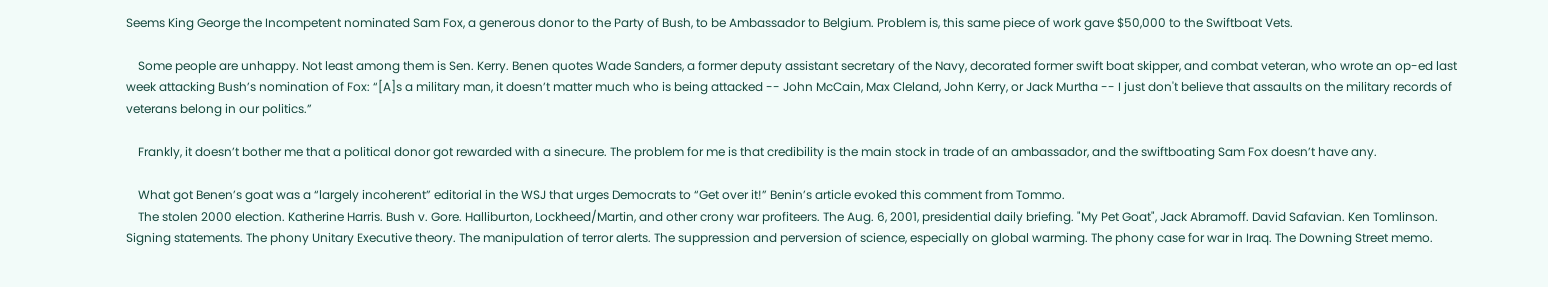Seems King George the Incompetent nominated Sam Fox, a generous donor to the Party of Bush, to be Ambassador to Belgium. Problem is, this same piece of work gave $50,000 to the Swiftboat Vets.

    Some people are unhappy. Not least among them is Sen. Kerry. Benen quotes Wade Sanders, a former deputy assistant secretary of the Navy, decorated former swift boat skipper, and combat veteran, who wrote an op-ed last week attacking Bush’s nomination of Fox: “[A]s a military man, it doesn’t matter much who is being attacked -- John McCain, Max Cleland, John Kerry, or Jack Murtha -- I just don't believe that assaults on the military records of veterans belong in our politics.”

    Frankly, it doesn’t bother me that a political donor got rewarded with a sinecure. The problem for me is that credibility is the main stock in trade of an ambassador, and the swiftboating Sam Fox doesn’t have any.

    What got Benen’s goat was a “largely incoherent” editorial in the WSJ that urges Democrats to “Get over it!” Benin’s article evoked this comment from Tommo.
    The stolen 2000 election. Katherine Harris. Bush v. Gore. Halliburton, Lockheed/Martin, and other crony war profiteers. The Aug. 6, 2001, presidential daily briefing. "My Pet Goat", Jack Abramoff. David Safavian. Ken Tomlinson. Signing statements. The phony Unitary Executive theory. The manipulation of terror alerts. The suppression and perversion of science, especially on global warming. The phony case for war in Iraq. The Downing Street memo.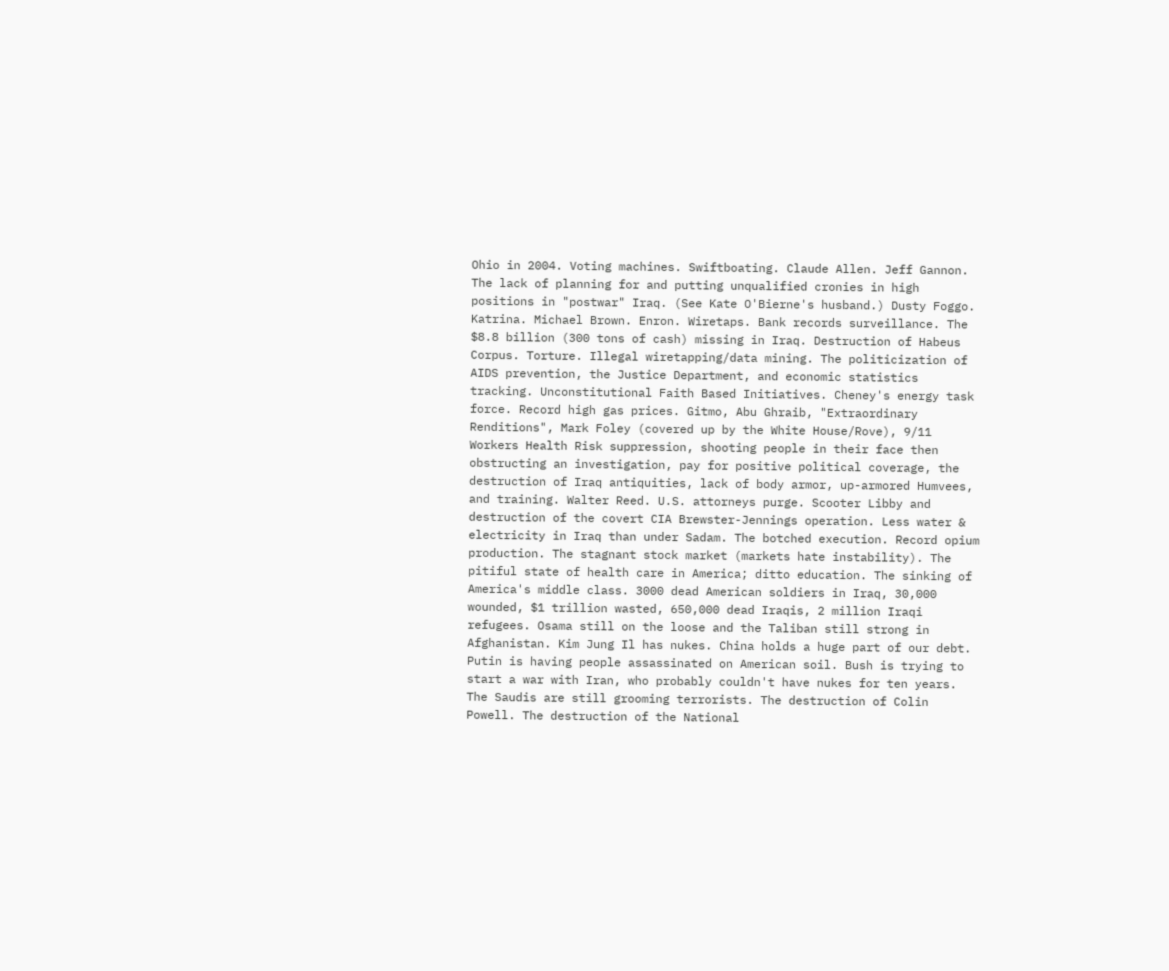Ohio in 2004. Voting machines. Swiftboating. Claude Allen. Jeff Gannon. The lack of planning for and putting unqualified cronies in high positions in "postwar" Iraq. (See Kate O'Bierne's husband.) Dusty Foggo. Katrina. Michael Brown. Enron. Wiretaps. Bank records surveillance. The $8.8 billion (300 tons of cash) missing in Iraq. Destruction of Habeus Corpus. Torture. Illegal wiretapping/data mining. The politicization of AIDS prevention, the Justice Department, and economic statistics tracking. Unconstitutional Faith Based Initiatives. Cheney's energy task force. Record high gas prices. Gitmo, Abu Ghraib, "Extraordinary Renditions", Mark Foley (covered up by the White House/Rove), 9/11 Workers Health Risk suppression, shooting people in their face then obstructing an investigation, pay for positive political coverage, the destruction of Iraq antiquities, lack of body armor, up-armored Humvees, and training. Walter Reed. U.S. attorneys purge. Scooter Libby and destruction of the covert CIA Brewster-Jennings operation. Less water & electricity in Iraq than under Sadam. The botched execution. Record opium production. The stagnant stock market (markets hate instability). The pitiful state of health care in America; ditto education. The sinking of America's middle class. 3000 dead American soldiers in Iraq, 30,000 wounded, $1 trillion wasted, 650,000 dead Iraqis, 2 million Iraqi refugees. Osama still on the loose and the Taliban still strong in Afghanistan. Kim Jung Il has nukes. China holds a huge part of our debt. Putin is having people assassinated on American soil. Bush is trying to start a war with Iran, who probably couldn't have nukes for ten years. The Saudis are still grooming terrorists. The destruction of Colin Powell. The destruction of the National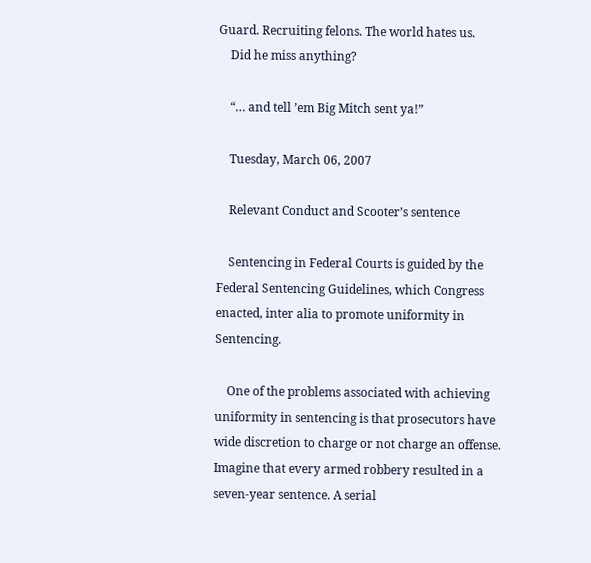Guard. Recruiting felons. The world hates us.
    Did he miss anything?

    “… and tell ’em Big Mitch sent ya!”

    Tuesday, March 06, 2007

    Relevant Conduct and Scooter’s sentence

    Sentencing in Federal Courts is guided by the Federal Sentencing Guidelines, which Congress enacted, inter alia to promote uniformity in Sentencing.

    One of the problems associated with achieving uniformity in sentencing is that prosecutors have wide discretion to charge or not charge an offense. Imagine that every armed robbery resulted in a seven-year sentence. A serial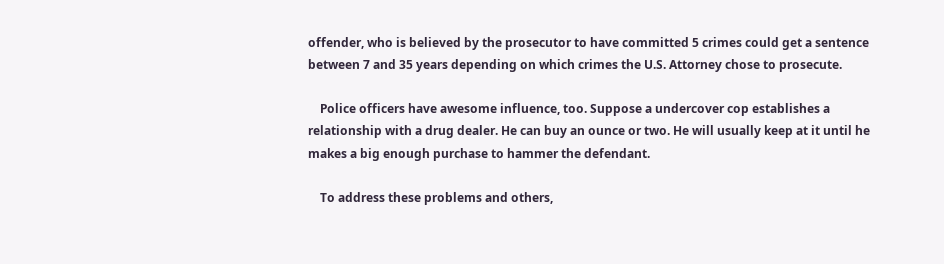offender, who is believed by the prosecutor to have committed 5 crimes could get a sentence between 7 and 35 years depending on which crimes the U.S. Attorney chose to prosecute.

    Police officers have awesome influence, too. Suppose a undercover cop establishes a relationship with a drug dealer. He can buy an ounce or two. He will usually keep at it until he makes a big enough purchase to hammer the defendant.

    To address these problems and others,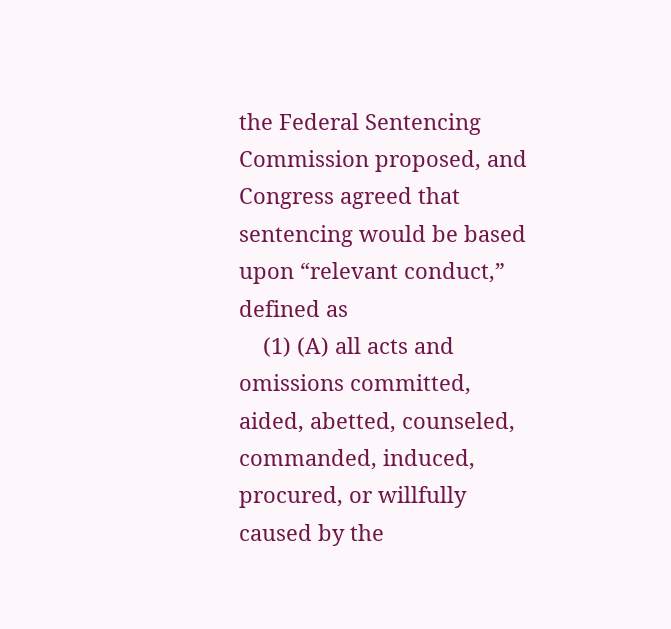the Federal Sentencing Commission proposed, and Congress agreed that sentencing would be based upon “relevant conduct,” defined as
    (1) (A) all acts and omissions committed, aided, abetted, counseled, commanded, induced, procured, or willfully caused by the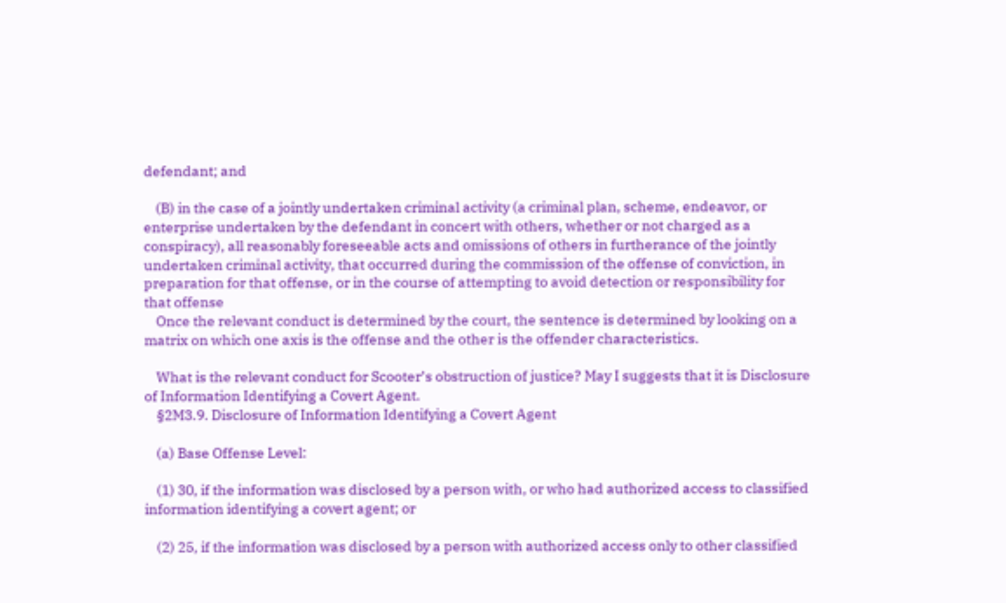defendant; and

    (B) in the case of a jointly undertaken criminal activity (a criminal plan, scheme, endeavor, or enterprise undertaken by the defendant in concert with others, whether or not charged as a conspiracy), all reasonably foreseeable acts and omissions of others in furtherance of the jointly undertaken criminal activity, that occurred during the commission of the offense of conviction, in preparation for that offense, or in the course of attempting to avoid detection or responsibility for that offense
    Once the relevant conduct is determined by the court, the sentence is determined by looking on a matrix on which one axis is the offense and the other is the offender characteristics.

    What is the relevant conduct for Scooter’s obstruction of justice? May I suggests that it is Disclosure of Information Identifying a Covert Agent.
    §2M3.9. Disclosure of Information Identifying a Covert Agent

    (a) Base Offense Level:

    (1) 30, if the information was disclosed by a person with, or who had authorized access to classified information identifying a covert agent; or

    (2) 25, if the information was disclosed by a person with authorized access only to other classified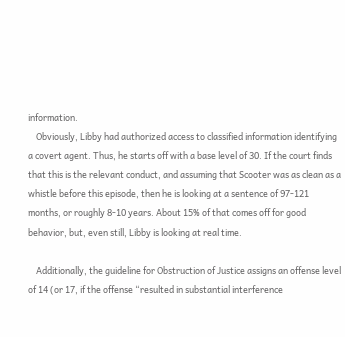information.
    Obviously, Libby had authorized access to classified information identifying a covert agent. Thus, he starts off with a base level of 30. If the court finds that this is the relevant conduct, and assuming that Scooter was as clean as a whistle before this episode, then he is looking at a sentence of 97-121 months, or roughly 8-10 years. About 15% of that comes off for good behavior, but, even still, Libby is looking at real time.

    Additionally, the guideline for Obstruction of Justice assigns an offense level of 14 (or 17, if the offense “resulted in substantial interference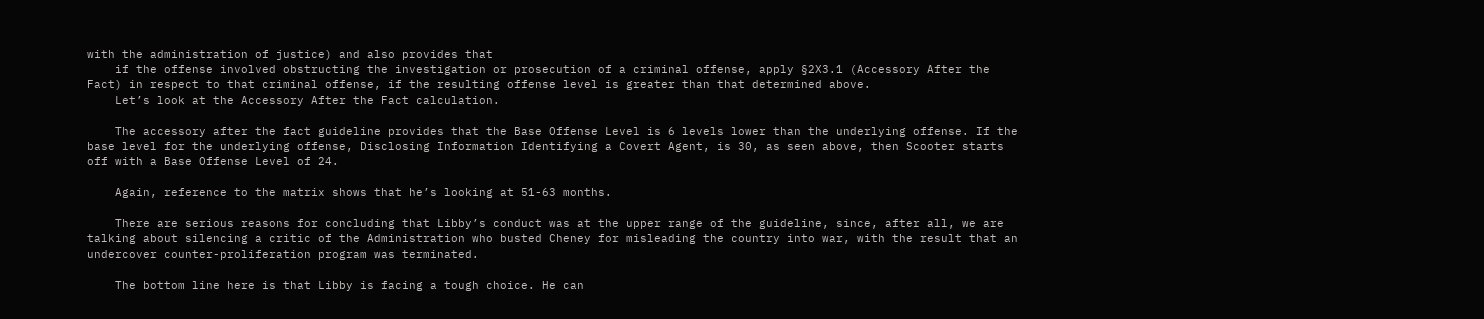with the administration of justice) and also provides that
    if the offense involved obstructing the investigation or prosecution of a criminal offense, apply §2X3.1 (Accessory After the Fact) in respect to that criminal offense, if the resulting offense level is greater than that determined above.
    Let’s look at the Accessory After the Fact calculation.

    The accessory after the fact guideline provides that the Base Offense Level is 6 levels lower than the underlying offense. If the base level for the underlying offense, Disclosing Information Identifying a Covert Agent, is 30, as seen above, then Scooter starts off with a Base Offense Level of 24.

    Again, reference to the matrix shows that he’s looking at 51-63 months.

    There are serious reasons for concluding that Libby’s conduct was at the upper range of the guideline, since, after all, we are talking about silencing a critic of the Administration who busted Cheney for misleading the country into war, with the result that an undercover counter-proliferation program was terminated.

    The bottom line here is that Libby is facing a tough choice. He can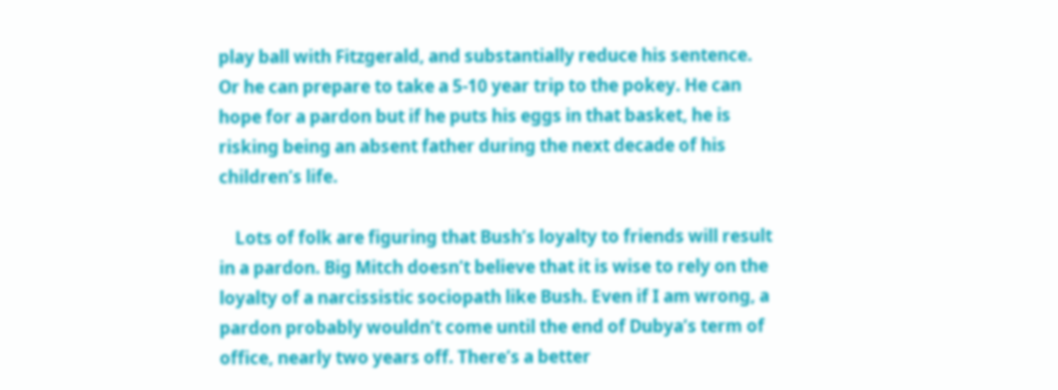play ball with Fitzgerald, and substantially reduce his sentence. Or he can prepare to take a 5-10 year trip to the pokey. He can hope for a pardon but if he puts his eggs in that basket, he is risking being an absent father during the next decade of his children’s life.

    Lots of folk are figuring that Bush’s loyalty to friends will result in a pardon. Big Mitch doesn’t believe that it is wise to rely on the loyalty of a narcissistic sociopath like Bush. Even if I am wrong, a pardon probably wouldn’t come until the end of Dubya’s term of office, nearly two years off. There’s a better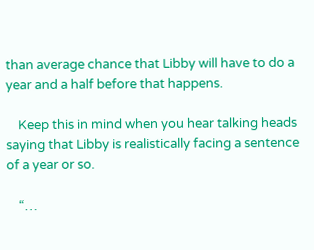than average chance that Libby will have to do a year and a half before that happens.

    Keep this in mind when you hear talking heads saying that Libby is realistically facing a sentence of a year or so.

    “…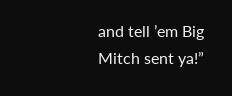and tell ’em Big Mitch sent ya!”